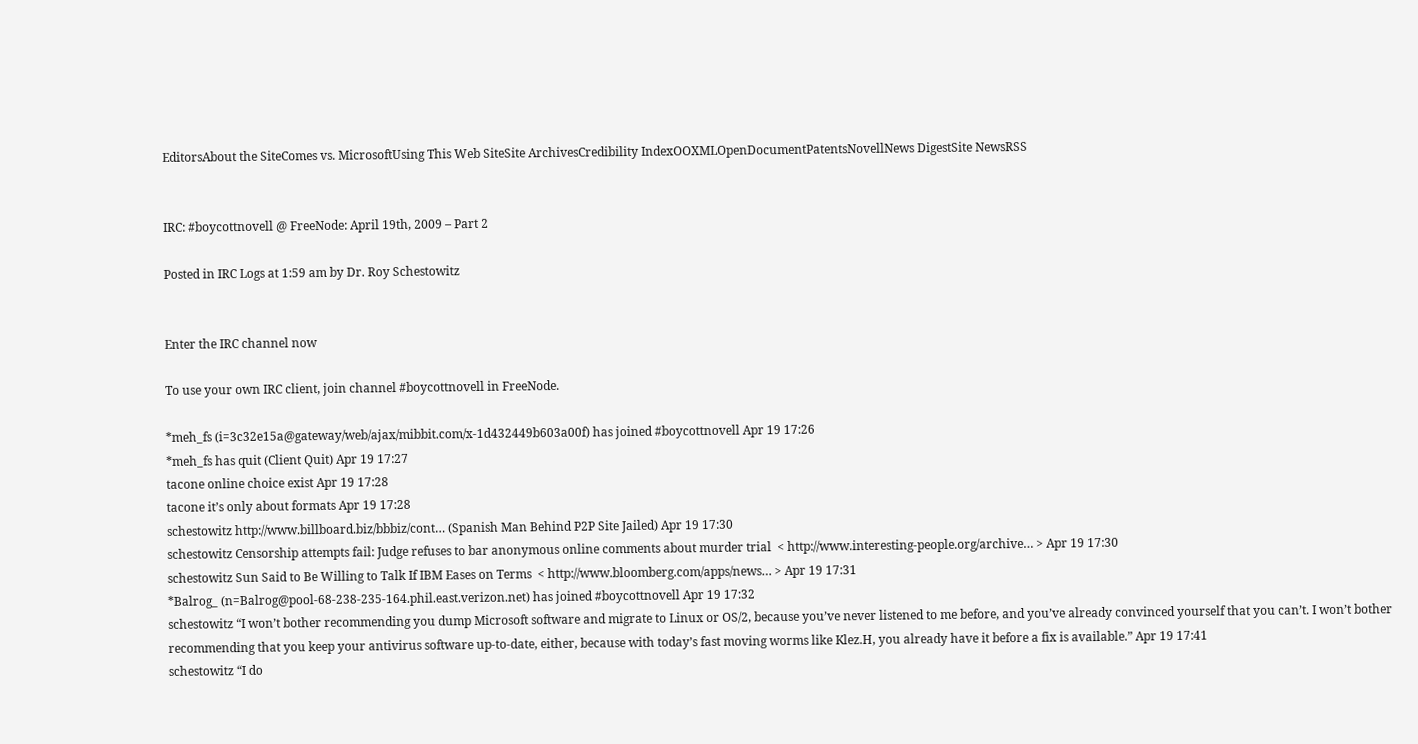EditorsAbout the SiteComes vs. MicrosoftUsing This Web SiteSite ArchivesCredibility IndexOOXMLOpenDocumentPatentsNovellNews DigestSite NewsRSS


IRC: #boycottnovell @ FreeNode: April 19th, 2009 – Part 2

Posted in IRC Logs at 1:59 am by Dr. Roy Schestowitz


Enter the IRC channel now

To use your own IRC client, join channel #boycottnovell in FreeNode.

*meh_fs (i=3c32e15a@gateway/web/ajax/mibbit.com/x-1d432449b603a00f) has joined #boycottnovell Apr 19 17:26
*meh_fs has quit (Client Quit) Apr 19 17:27
tacone online choice exist Apr 19 17:28
tacone it’s only about formats Apr 19 17:28
schestowitz http://www.billboard.biz/bbbiz/cont… (Spanish Man Behind P2P Site Jailed) Apr 19 17:30
schestowitz Censorship attempts fail: Judge refuses to bar anonymous online comments about murder trial  < http://www.interesting-people.org/archive… > Apr 19 17:30
schestowitz Sun Said to Be Willing to Talk If IBM Eases on Terms  < http://www.bloomberg.com/apps/news… > Apr 19 17:31
*Balrog_ (n=Balrog@pool-68-238-235-164.phil.east.verizon.net) has joined #boycottnovell Apr 19 17:32
schestowitz “I won’t bother recommending you dump Microsoft software and migrate to Linux or OS/2, because you’ve never listened to me before, and you’ve already convinced yourself that you can’t. I won’t bother recommending that you keep your antivirus software up-to-date, either, because with today’s fast moving worms like Klez.H, you already have it before a fix is available.” Apr 19 17:41
schestowitz “I do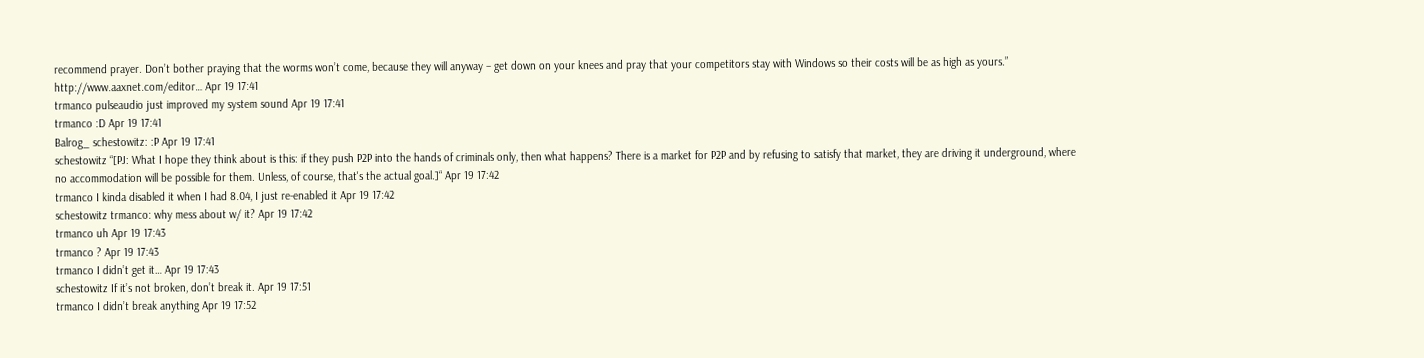recommend prayer. Don’t bother praying that the worms won’t come, because they will anyway – get down on your knees and pray that your competitors stay with Windows so their costs will be as high as yours.” http://www.aaxnet.com/editor… Apr 19 17:41
trmanco pulseaudio just improved my system sound Apr 19 17:41
trmanco :D Apr 19 17:41
Balrog_ schestowitz: :P Apr 19 17:41
schestowitz “[PJ: What I hope they think about is this: if they push P2P into the hands of criminals only, then what happens? There is a market for P2P and by refusing to satisfy that market, they are driving it underground, where no accommodation will be possible for them. Unless, of course, that's the actual goal.]“ Apr 19 17:42
trmanco I kinda disabled it when I had 8.04, I just re-enabled it Apr 19 17:42
schestowitz trmanco: why mess about w/ it? Apr 19 17:42
trmanco uh Apr 19 17:43
trmanco ? Apr 19 17:43
trmanco I didn’t get it… Apr 19 17:43
schestowitz If it’s not broken, don’t break it. Apr 19 17:51
trmanco I didn’t break anything Apr 19 17:52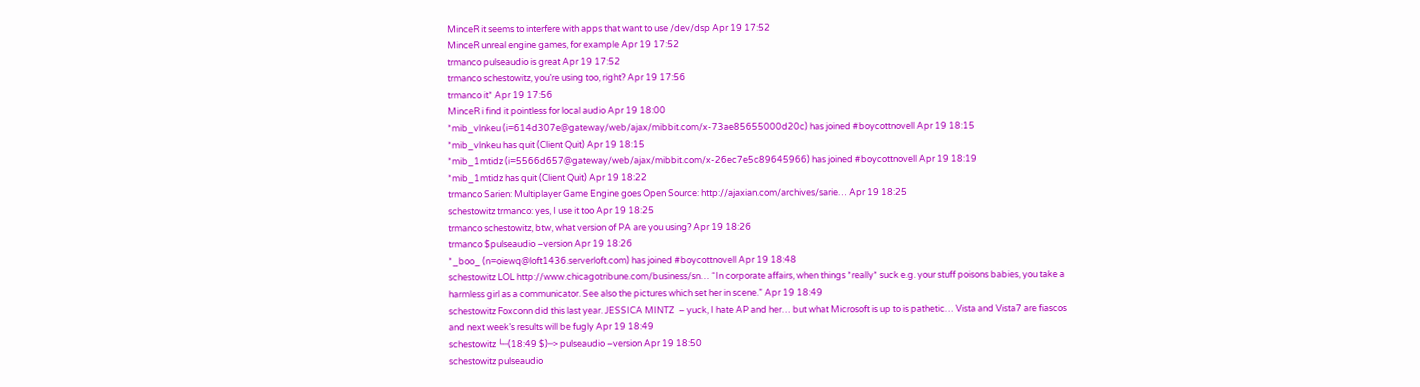MinceR it seems to interfere with apps that want to use /dev/dsp Apr 19 17:52
MinceR unreal engine games, for example Apr 19 17:52
trmanco pulseaudio is great Apr 19 17:52
trmanco schestowitz, you’re using too, right? Apr 19 17:56
trmanco it* Apr 19 17:56
MinceR i find it pointless for local audio Apr 19 18:00
*mib_vlnkeu (i=614d307e@gateway/web/ajax/mibbit.com/x-73ae85655000d20c) has joined #boycottnovell Apr 19 18:15
*mib_vlnkeu has quit (Client Quit) Apr 19 18:15
*mib_1mtidz (i=5566d657@gateway/web/ajax/mibbit.com/x-26ec7e5c89645966) has joined #boycottnovell Apr 19 18:19
*mib_1mtidz has quit (Client Quit) Apr 19 18:22
trmanco Sarien: Multiplayer Game Engine goes Open Source: http://ajaxian.com/archives/sarie… Apr 19 18:25
schestowitz trmanco: yes, I use it too Apr 19 18:25
trmanco schestowitz, btw, what version of PA are you using? Apr 19 18:26
trmanco $pulseaudio –version Apr 19 18:26
*_boo_ (n=oiewq@loft1436.serverloft.com) has joined #boycottnovell Apr 19 18:48
schestowitz LOL http://www.chicagotribune.com/business/sn… “In corporate affairs, when things *really* suck e.g. your stuff poisons babies, you take a harmless girl as a communicator. See also the pictures which set her in scene.” Apr 19 18:49
schestowitz Foxconn did this last year. JESSICA MINTZ  – yuck, I hate AP and her… but what Microsoft is up to is pathetic… Vista and Vista7 are fiascos and next week’s results will be fugly Apr 19 18:49
schestowitz └─(18:49 $)─> pulseaudio –version Apr 19 18:50
schestowitz pulseaudio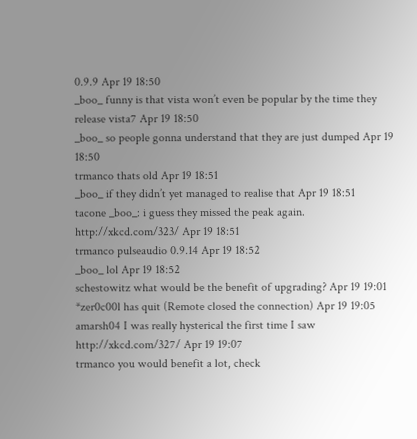0.9.9 Apr 19 18:50
_boo_ funny is that vista won’t even be popular by the time they release vista7 Apr 19 18:50
_boo_ so people gonna understand that they are just dumped Apr 19 18:50
trmanco thats old Apr 19 18:51
_boo_ if they didn’t yet managed to realise that Apr 19 18:51
tacone _boo_: i guess they missed the peak again. http://xkcd.com/323/ Apr 19 18:51
trmanco pulseaudio 0.9.14 Apr 19 18:52
_boo_ lol Apr 19 18:52
schestowitz what would be the benefit of upgrading? Apr 19 19:01
*zer0c00l has quit (Remote closed the connection) Apr 19 19:05
amarsh04 I was really hysterical the first time I saw http://xkcd.com/327/ Apr 19 19:07
trmanco you would benefit a lot, check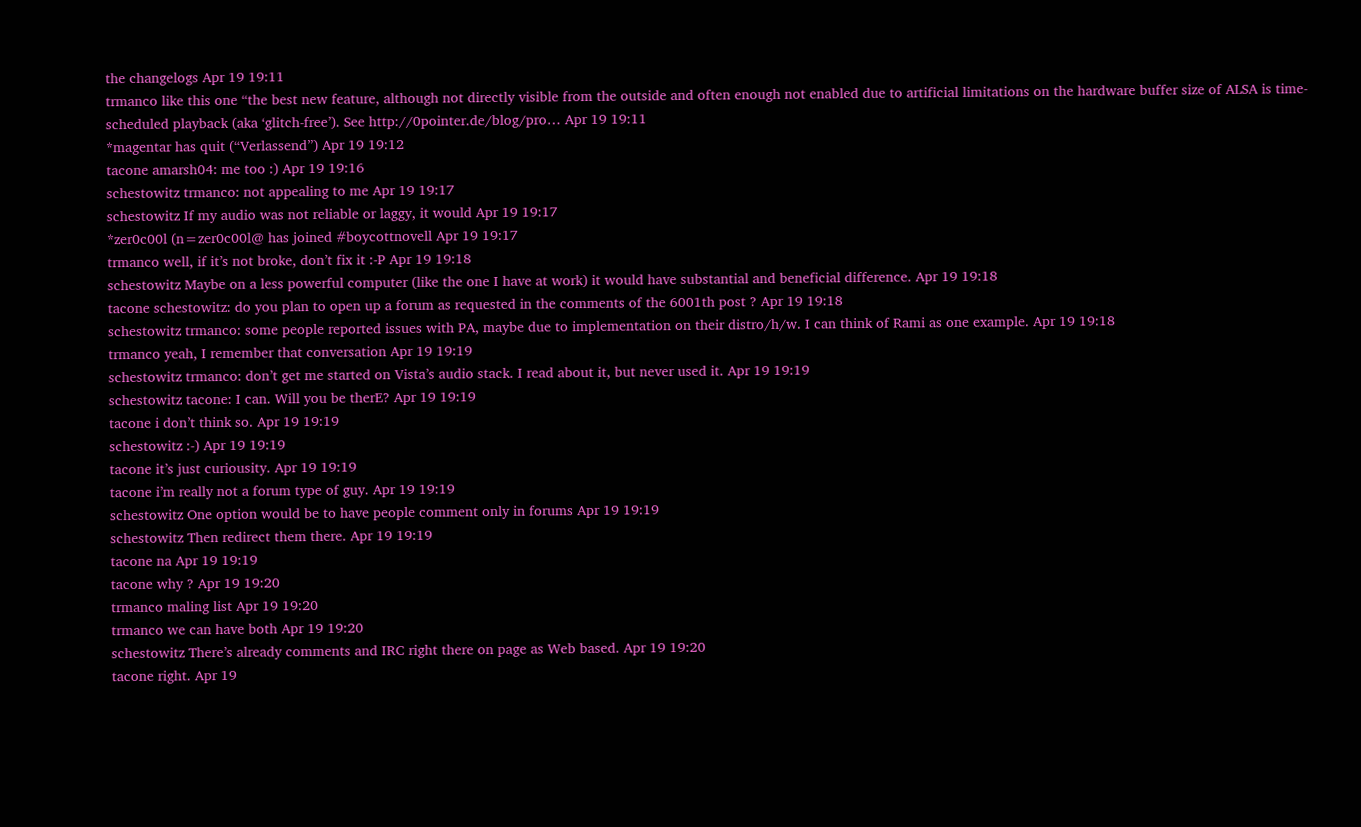the changelogs Apr 19 19:11
trmanco like this one “the best new feature, although not directly visible from the outside and often enough not enabled due to artificial limitations on the hardware buffer size of ALSA is time-scheduled playback (aka ‘glitch-free’). See http://0pointer.de/blog/pro… Apr 19 19:11
*magentar has quit (“Verlassend”) Apr 19 19:12
tacone amarsh04: me too :) Apr 19 19:16
schestowitz trmanco: not appealing to me Apr 19 19:17
schestowitz If my audio was not reliable or laggy, it would Apr 19 19:17
*zer0c00l (n=zer0c00l@ has joined #boycottnovell Apr 19 19:17
trmanco well, if it’s not broke, don’t fix it :-P Apr 19 19:18
schestowitz Maybe on a less powerful computer (like the one I have at work) it would have substantial and beneficial difference. Apr 19 19:18
tacone schestowitz: do you plan to open up a forum as requested in the comments of the 6001th post ? Apr 19 19:18
schestowitz trmanco: some people reported issues with PA, maybe due to implementation on their distro/h/w. I can think of Rami as one example. Apr 19 19:18
trmanco yeah, I remember that conversation Apr 19 19:19
schestowitz trmanco: don’t get me started on Vista’s audio stack. I read about it, but never used it. Apr 19 19:19
schestowitz tacone: I can. Will you be therE? Apr 19 19:19
tacone i don’t think so. Apr 19 19:19
schestowitz :-) Apr 19 19:19
tacone it’s just curiousity. Apr 19 19:19
tacone i’m really not a forum type of guy. Apr 19 19:19
schestowitz One option would be to have people comment only in forums Apr 19 19:19
schestowitz Then redirect them there. Apr 19 19:19
tacone na Apr 19 19:19
tacone why ? Apr 19 19:20
trmanco maling list Apr 19 19:20
trmanco we can have both Apr 19 19:20
schestowitz There’s already comments and IRC right there on page as Web based. Apr 19 19:20
tacone right. Apr 19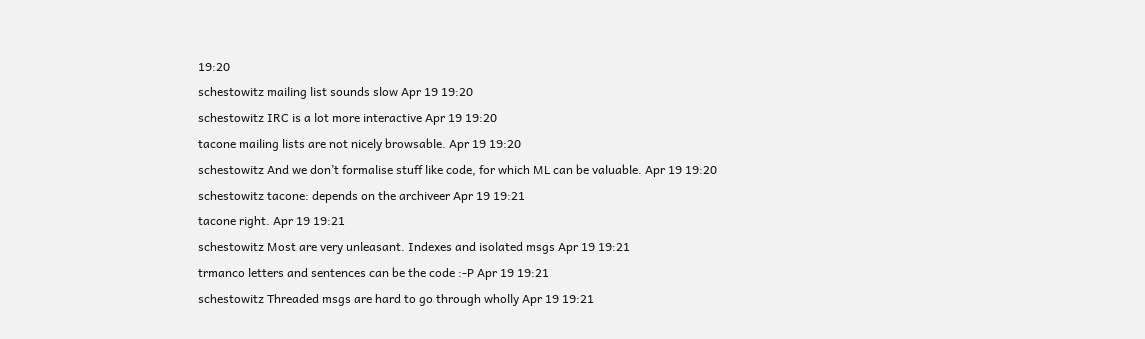19:20
schestowitz mailing list sounds slow Apr 19 19:20
schestowitz IRC is a lot more interactive Apr 19 19:20
tacone mailing lists are not nicely browsable. Apr 19 19:20
schestowitz And we don’t formalise stuff like code, for which ML can be valuable. Apr 19 19:20
schestowitz tacone: depends on the archiveer Apr 19 19:21
tacone right. Apr 19 19:21
schestowitz Most are very unleasant. Indexes and isolated msgs Apr 19 19:21
trmanco letters and sentences can be the code :-P Apr 19 19:21
schestowitz Threaded msgs are hard to go through wholly Apr 19 19:21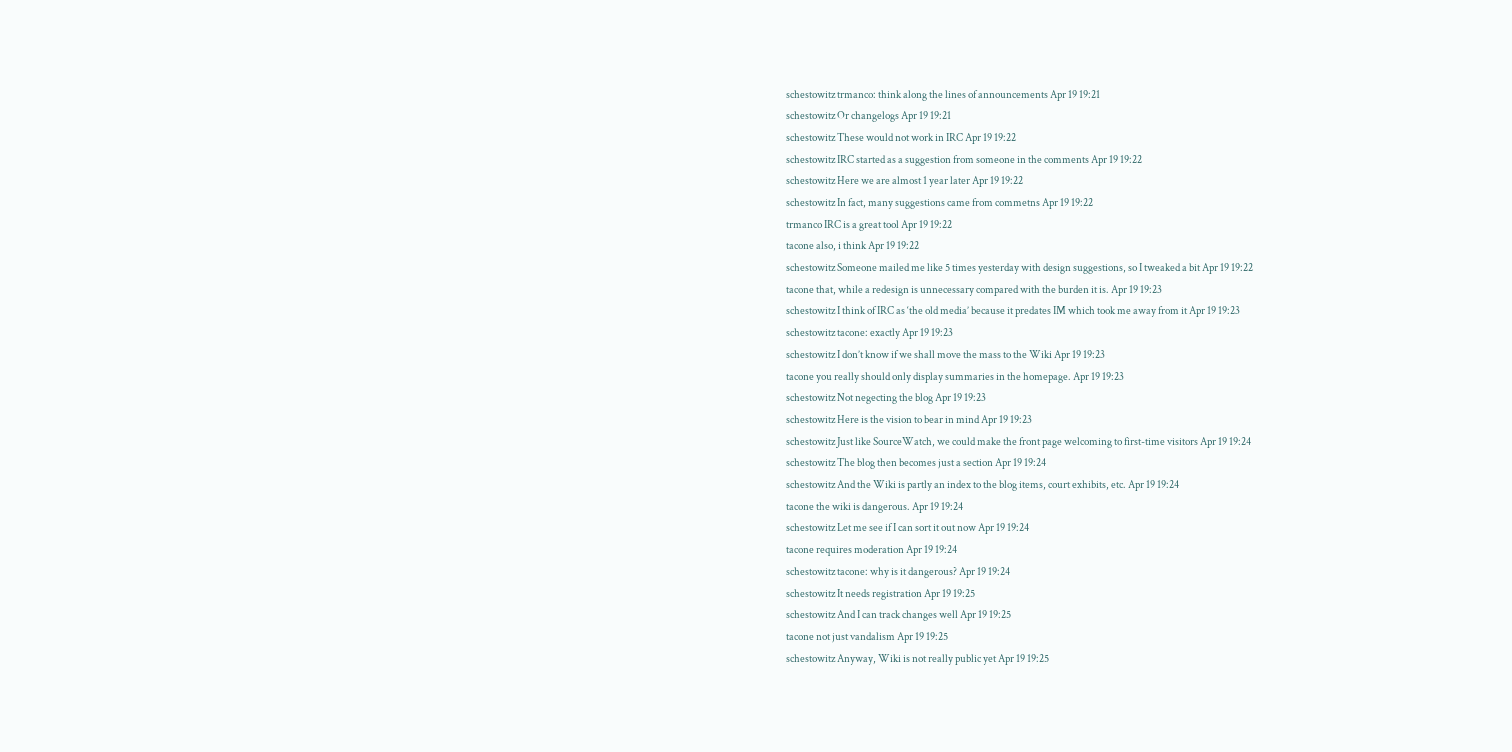schestowitz trmanco: think along the lines of announcements Apr 19 19:21
schestowitz Or changelogs Apr 19 19:21
schestowitz These would not work in IRC Apr 19 19:22
schestowitz IRC started as a suggestion from someone in the comments Apr 19 19:22
schestowitz Here we are almost 1 year later Apr 19 19:22
schestowitz In fact, many suggestions came from commetns Apr 19 19:22
trmanco IRC is a great tool Apr 19 19:22
tacone also, i think Apr 19 19:22
schestowitz Someone mailed me like 5 times yesterday with design suggestions, so I tweaked a bit Apr 19 19:22
tacone that, while a redesign is unnecessary compared with the burden it is. Apr 19 19:23
schestowitz I think of IRC as ‘the old media’ because it predates IM which took me away from it Apr 19 19:23
schestowitz tacone: exactly Apr 19 19:23
schestowitz I don’t know if we shall move the mass to the Wiki Apr 19 19:23
tacone you really should only display summaries in the homepage. Apr 19 19:23
schestowitz Not negecting the blog Apr 19 19:23
schestowitz Here is the vision to bear in mind Apr 19 19:23
schestowitz Just like SourceWatch, we could make the front page welcoming to first-time visitors Apr 19 19:24
schestowitz The blog then becomes just a section Apr 19 19:24
schestowitz And the Wiki is partly an index to the blog items, court exhibits, etc. Apr 19 19:24
tacone the wiki is dangerous. Apr 19 19:24
schestowitz Let me see if I can sort it out now Apr 19 19:24
tacone requires moderation Apr 19 19:24
schestowitz tacone: why is it dangerous? Apr 19 19:24
schestowitz It needs registration Apr 19 19:25
schestowitz And I can track changes well Apr 19 19:25
tacone not just vandalism Apr 19 19:25
schestowitz Anyway, Wiki is not really public yet Apr 19 19:25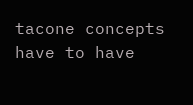tacone concepts have to have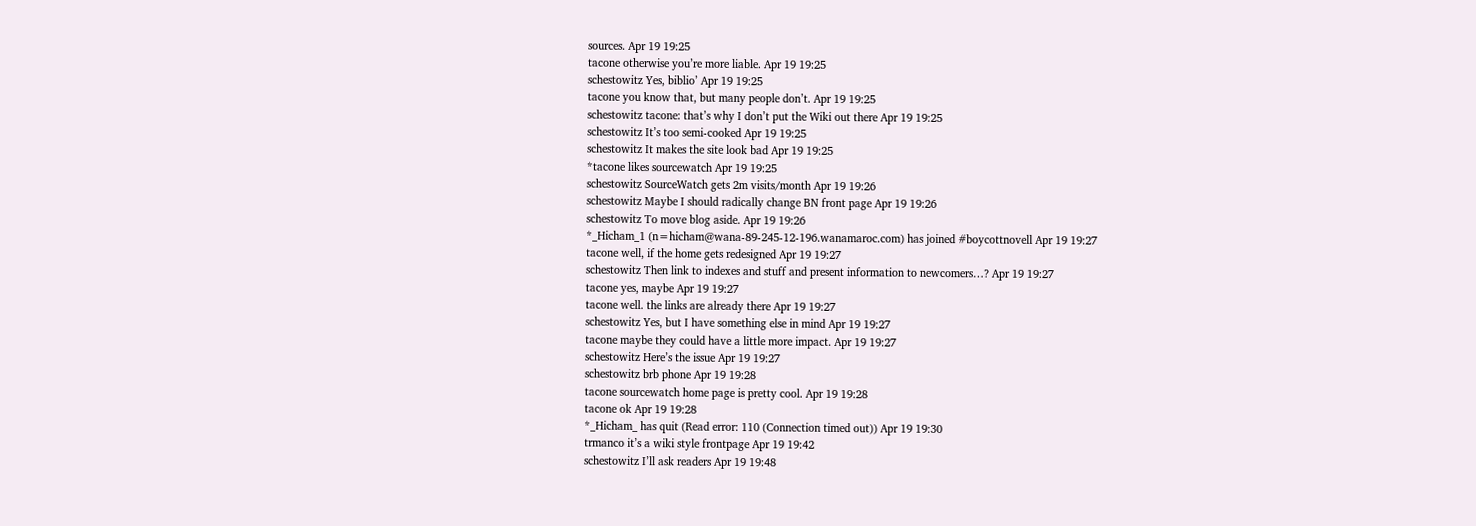sources. Apr 19 19:25
tacone otherwise you’re more liable. Apr 19 19:25
schestowitz Yes, biblio’ Apr 19 19:25
tacone you know that, but many people don’t. Apr 19 19:25
schestowitz tacone: that’s why I don’t put the Wiki out there Apr 19 19:25
schestowitz It’s too semi-cooked Apr 19 19:25
schestowitz It makes the site look bad Apr 19 19:25
*tacone likes sourcewatch Apr 19 19:25
schestowitz SourceWatch gets 2m visits/month Apr 19 19:26
schestowitz Maybe I should radically change BN front page Apr 19 19:26
schestowitz To move blog aside. Apr 19 19:26
*_Hicham_1 (n=hicham@wana-89-245-12-196.wanamaroc.com) has joined #boycottnovell Apr 19 19:27
tacone well, if the home gets redesigned Apr 19 19:27
schestowitz Then link to indexes and stuff and present information to newcomers…? Apr 19 19:27
tacone yes, maybe Apr 19 19:27
tacone well. the links are already there Apr 19 19:27
schestowitz Yes, but I have something else in mind Apr 19 19:27
tacone maybe they could have a little more impact. Apr 19 19:27
schestowitz Here’s the issue Apr 19 19:27
schestowitz brb phone Apr 19 19:28
tacone sourcewatch home page is pretty cool. Apr 19 19:28
tacone ok Apr 19 19:28
*_Hicham_ has quit (Read error: 110 (Connection timed out)) Apr 19 19:30
trmanco it’s a wiki style frontpage Apr 19 19:42
schestowitz I’ll ask readers Apr 19 19:48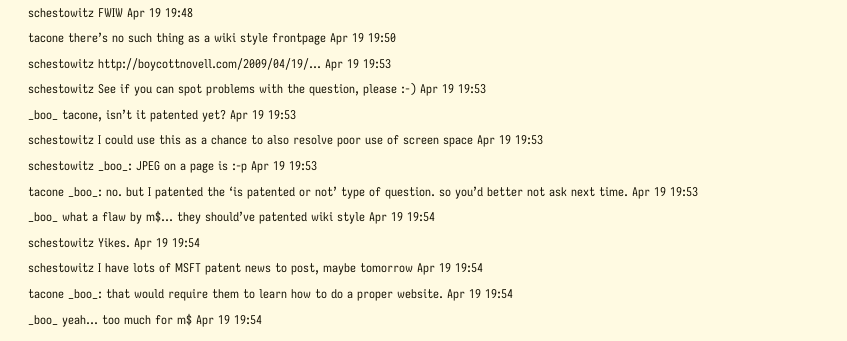schestowitz FWIW Apr 19 19:48
tacone there’s no such thing as a wiki style frontpage Apr 19 19:50
schestowitz http://boycottnovell.com/2009/04/19/… Apr 19 19:53
schestowitz See if you can spot problems with the question, please :-) Apr 19 19:53
_boo_ tacone, isn’t it patented yet? Apr 19 19:53
schestowitz I could use this as a chance to also resolve poor use of screen space Apr 19 19:53
schestowitz _boo_: JPEG on a page is :-p Apr 19 19:53
tacone _boo_: no. but I patented the ‘is patented or not’ type of question. so you’d better not ask next time. Apr 19 19:53
_boo_ what a flaw by m$… they should’ve patented wiki style Apr 19 19:54
schestowitz Yikes. Apr 19 19:54
schestowitz I have lots of MSFT patent news to post, maybe tomorrow Apr 19 19:54
tacone _boo_: that would require them to learn how to do a proper website. Apr 19 19:54
_boo_ yeah… too much for m$ Apr 19 19:54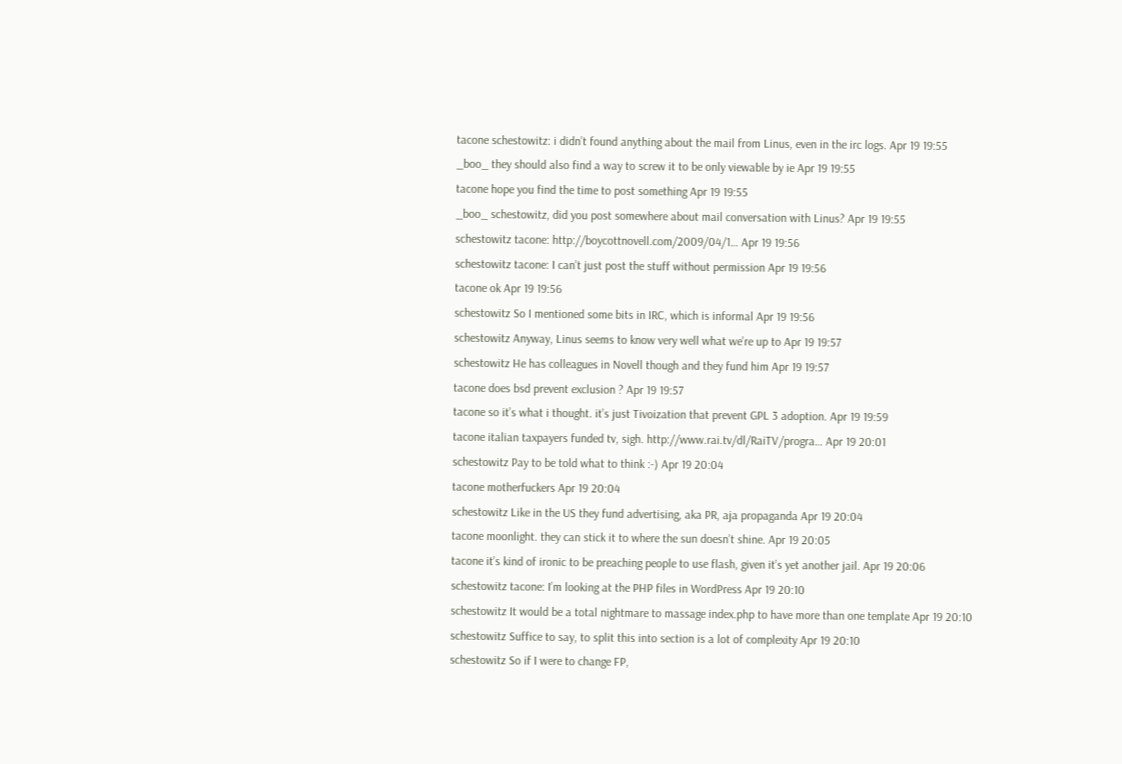tacone schestowitz: i didn’t found anything about the mail from Linus, even in the irc logs. Apr 19 19:55
_boo_ they should also find a way to screw it to be only viewable by ie Apr 19 19:55
tacone hope you find the time to post something Apr 19 19:55
_boo_ schestowitz, did you post somewhere about mail conversation with Linus? Apr 19 19:55
schestowitz tacone: http://boycottnovell.com/2009/04/1… Apr 19 19:56
schestowitz tacone: I can’t just post the stuff without permission Apr 19 19:56
tacone ok Apr 19 19:56
schestowitz So I mentioned some bits in IRC, which is informal Apr 19 19:56
schestowitz Anyway, Linus seems to know very well what we’re up to Apr 19 19:57
schestowitz He has colleagues in Novell though and they fund him Apr 19 19:57
tacone does bsd prevent exclusion ? Apr 19 19:57
tacone so it’s what i thought. it’s just Tivoization that prevent GPL 3 adoption. Apr 19 19:59
tacone italian taxpayers funded tv, sigh. http://www.rai.tv/dl/RaiTV/progra… Apr 19 20:01
schestowitz Pay to be told what to think :-) Apr 19 20:04
tacone motherfuckers Apr 19 20:04
schestowitz Like in the US they fund advertising, aka PR, aja propaganda Apr 19 20:04
tacone moonlight. they can stick it to where the sun doesn’t shine. Apr 19 20:05
tacone it’s kind of ironic to be preaching people to use flash, given it’s yet another jail. Apr 19 20:06
schestowitz tacone: I’m looking at the PHP files in WordPress Apr 19 20:10
schestowitz It would be a total nightmare to massage index.php to have more than one template Apr 19 20:10
schestowitz Suffice to say, to split this into section is a lot of complexity Apr 19 20:10
schestowitz So if I were to change FP,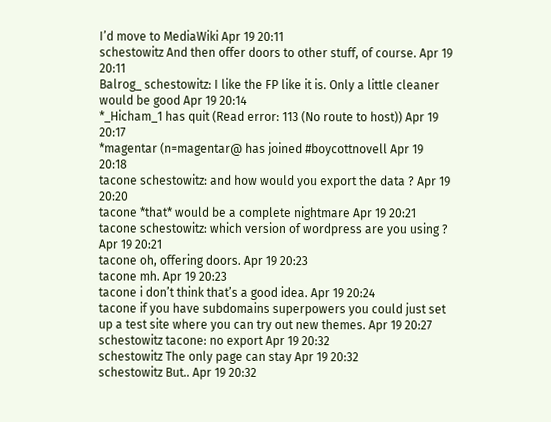I’d move to MediaWiki Apr 19 20:11
schestowitz And then offer doors to other stuff, of course. Apr 19 20:11
Balrog_ schestowitz: I like the FP like it is. Only a little cleaner would be good Apr 19 20:14
*_Hicham_1 has quit (Read error: 113 (No route to host)) Apr 19 20:17
*magentar (n=magentar@ has joined #boycottnovell Apr 19 20:18
tacone schestowitz: and how would you export the data ? Apr 19 20:20
tacone *that* would be a complete nightmare Apr 19 20:21
tacone schestowitz: which version of wordpress are you using ? Apr 19 20:21
tacone oh, offering doors. Apr 19 20:23
tacone mh. Apr 19 20:23
tacone i don’t think that’s a good idea. Apr 19 20:24
tacone if you have subdomains superpowers you could just set up a test site where you can try out new themes. Apr 19 20:27
schestowitz tacone: no export Apr 19 20:32
schestowitz The only page can stay Apr 19 20:32
schestowitz But.. Apr 19 20:32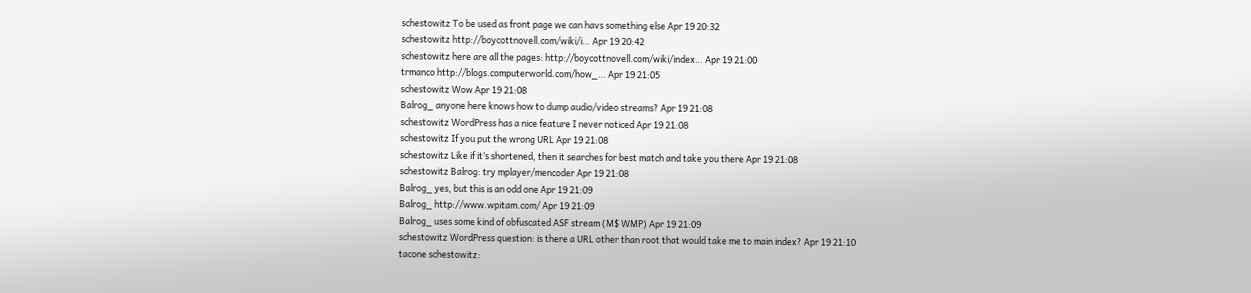schestowitz To be used as front page we can havs something else Apr 19 20:32
schestowitz http://boycottnovell.com/wiki/i… Apr 19 20:42
schestowitz here are all the pages: http://boycottnovell.com/wiki/index… Apr 19 21:00
trmanco http://blogs.computerworld.com/how_… Apr 19 21:05
schestowitz Wow Apr 19 21:08
Balrog_ anyone here knows how to dump audio/video streams? Apr 19 21:08
schestowitz WordPress has a nice feature I never noticed Apr 19 21:08
schestowitz If you put the wrong URL Apr 19 21:08
schestowitz Like if it’s shortened, then it searches for best match and take you there Apr 19 21:08
schestowitz Balrog: try mplayer/mencoder Apr 19 21:08
Balrog_ yes, but this is an odd one Apr 19 21:09
Balrog_ http://www.wpitam.com/ Apr 19 21:09
Balrog_ uses some kind of obfuscated ASF stream (M$ WMP) Apr 19 21:09
schestowitz WordPress question: is there a URL other than root that would take me to main index? Apr 19 21:10
tacone schestowitz: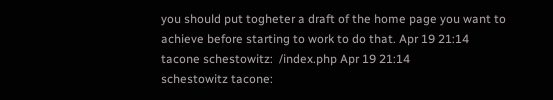you should put togheter a draft of the home page you want to achieve before starting to work to do that. Apr 19 21:14
tacone schestowitz:  /index.php Apr 19 21:14
schestowitz tacone: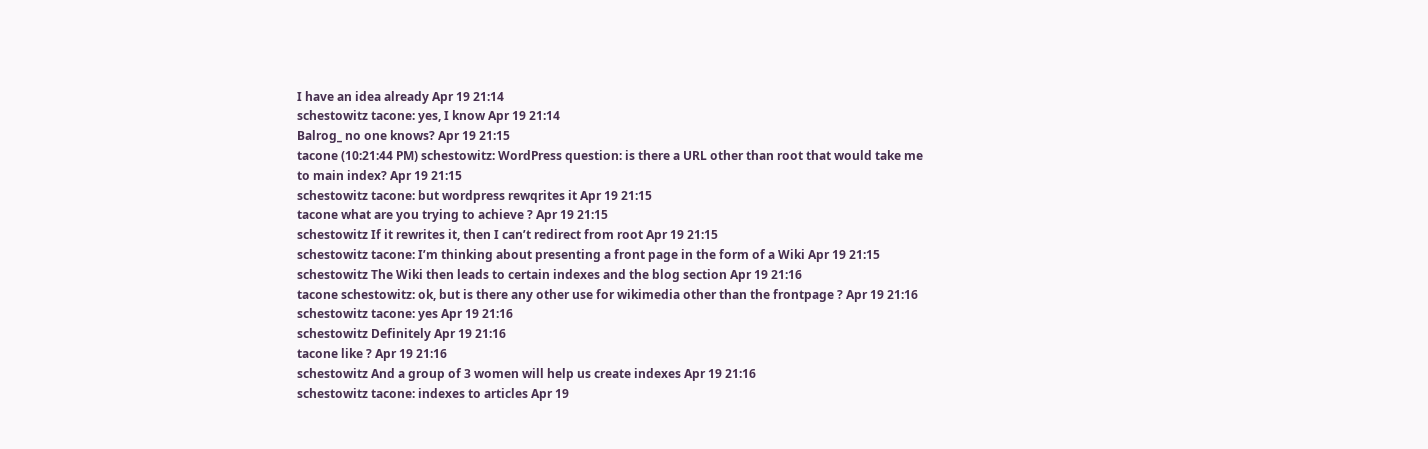I have an idea already Apr 19 21:14
schestowitz tacone: yes, I know Apr 19 21:14
Balrog_ no one knows? Apr 19 21:15
tacone (10:21:44 PM) schestowitz: WordPress question: is there a URL other than root that would take me to main index? Apr 19 21:15
schestowitz tacone: but wordpress rewqrites it Apr 19 21:15
tacone what are you trying to achieve ? Apr 19 21:15
schestowitz If it rewrites it, then I can’t redirect from root Apr 19 21:15
schestowitz tacone: I’m thinking about presenting a front page in the form of a Wiki Apr 19 21:15
schestowitz The Wiki then leads to certain indexes and the blog section Apr 19 21:16
tacone schestowitz: ok, but is there any other use for wikimedia other than the frontpage ? Apr 19 21:16
schestowitz tacone: yes Apr 19 21:16
schestowitz Definitely Apr 19 21:16
tacone like ? Apr 19 21:16
schestowitz And a group of 3 women will help us create indexes Apr 19 21:16
schestowitz tacone: indexes to articles Apr 19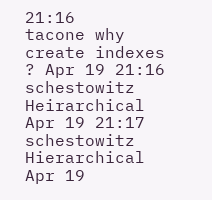21:16
tacone why create indexes ? Apr 19 21:16
schestowitz Heirarchical Apr 19 21:17
schestowitz Hierarchical Apr 19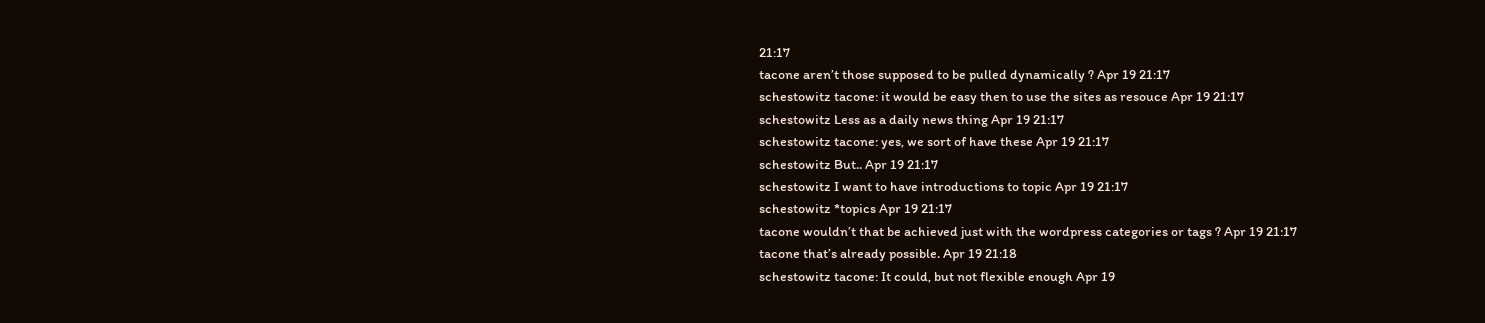21:17
tacone aren’t those supposed to be pulled dynamically ? Apr 19 21:17
schestowitz tacone: it would be easy then to use the sites as resouce Apr 19 21:17
schestowitz Less as a daily news thing Apr 19 21:17
schestowitz tacone: yes, we sort of have these Apr 19 21:17
schestowitz But.. Apr 19 21:17
schestowitz I want to have introductions to topic Apr 19 21:17
schestowitz *topics Apr 19 21:17
tacone wouldn’t that be achieved just with the wordpress categories or tags ? Apr 19 21:17
tacone that’s already possible. Apr 19 21:18
schestowitz tacone: It could, but not flexible enough Apr 19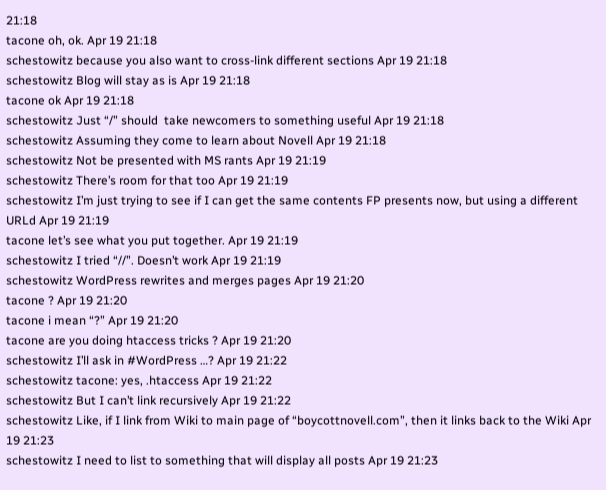21:18
tacone oh, ok. Apr 19 21:18
schestowitz because you also want to cross-link different sections Apr 19 21:18
schestowitz Blog will stay as is Apr 19 21:18
tacone ok Apr 19 21:18
schestowitz Just “/” should  take newcomers to something useful Apr 19 21:18
schestowitz Assuming they come to learn about Novell Apr 19 21:18
schestowitz Not be presented with MS rants Apr 19 21:19
schestowitz There’s room for that too Apr 19 21:19
schestowitz I’m just trying to see if I can get the same contents FP presents now, but using a different URLd Apr 19 21:19
tacone let’s see what you put together. Apr 19 21:19
schestowitz I tried “//”. Doesn’t work Apr 19 21:19
schestowitz WordPress rewrites and merges pages Apr 19 21:20
tacone ? Apr 19 21:20
tacone i mean “?” Apr 19 21:20
tacone are you doing htaccess tricks ? Apr 19 21:20
schestowitz I’ll ask in #WordPress …? Apr 19 21:22
schestowitz tacone: yes, .htaccess Apr 19 21:22
schestowitz But I can’t link recursively Apr 19 21:22
schestowitz Like, if I link from Wiki to main page of “boycottnovell.com”, then it links back to the Wiki Apr 19 21:23
schestowitz I need to list to something that will display all posts Apr 19 21:23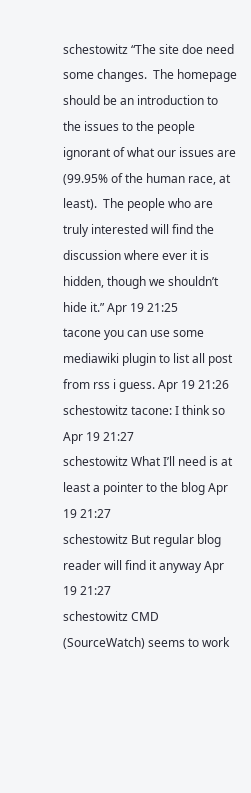schestowitz “The site doe need some changes.  The homepage should be an introduction to the issues to the people ignorant of what our issues are (99.95% of the human race, at least).  The people who are truly interested will find the discussion where ever it is hidden, though we shouldn’t hide it.” Apr 19 21:25
tacone you can use some mediawiki plugin to list all post from rss i guess. Apr 19 21:26
schestowitz tacone: I think so Apr 19 21:27
schestowitz What I’ll need is at least a pointer to the blog Apr 19 21:27
schestowitz But regular blog reader will find it anyway Apr 19 21:27
schestowitz CMD (SourceWatch) seems to work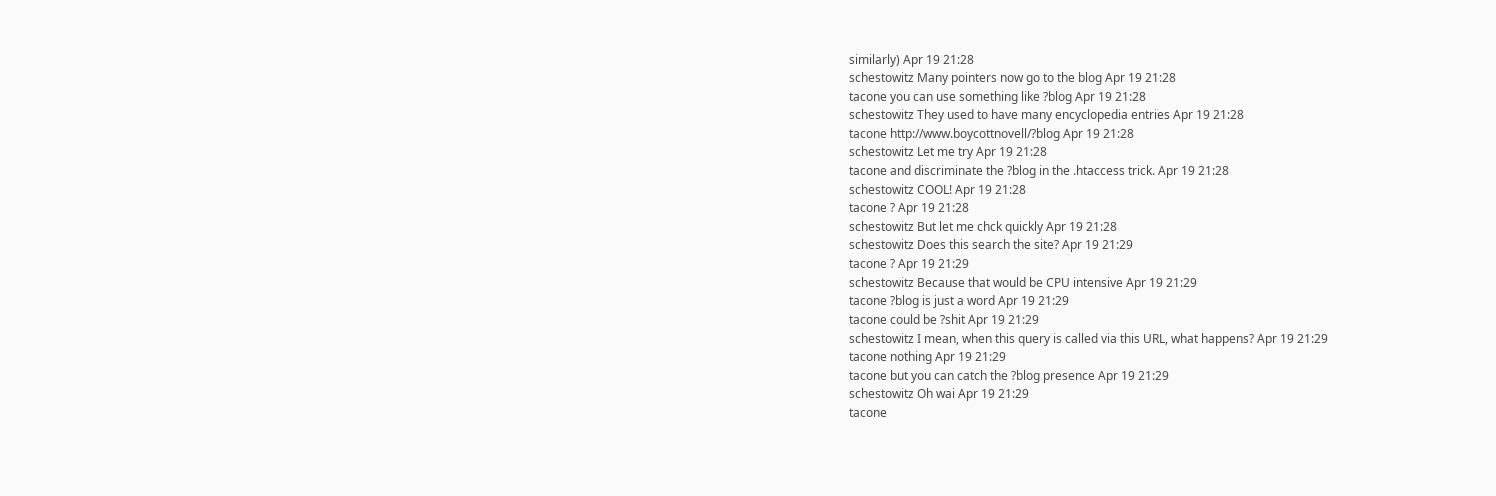similarly) Apr 19 21:28
schestowitz Many pointers now go to the blog Apr 19 21:28
tacone you can use something like ?blog Apr 19 21:28
schestowitz They used to have many encyclopedia entries Apr 19 21:28
tacone http://www.boycottnovell/?blog Apr 19 21:28
schestowitz Let me try Apr 19 21:28
tacone and discriminate the ?blog in the .htaccess trick. Apr 19 21:28
schestowitz COOL! Apr 19 21:28
tacone ? Apr 19 21:28
schestowitz But let me chck quickly Apr 19 21:28
schestowitz Does this search the site? Apr 19 21:29
tacone ? Apr 19 21:29
schestowitz Because that would be CPU intensive Apr 19 21:29
tacone ?blog is just a word Apr 19 21:29
tacone could be ?shit Apr 19 21:29
schestowitz I mean, when this query is called via this URL, what happens? Apr 19 21:29
tacone nothing Apr 19 21:29
tacone but you can catch the ?blog presence Apr 19 21:29
schestowitz Oh wai Apr 19 21:29
tacone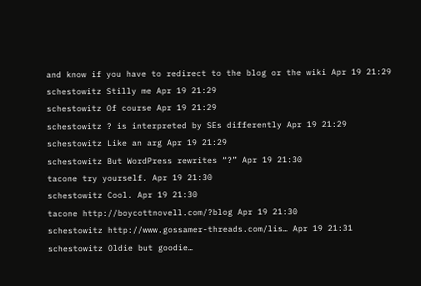and know if you have to redirect to the blog or the wiki Apr 19 21:29
schestowitz Stilly me Apr 19 21:29
schestowitz Of course Apr 19 21:29
schestowitz ? is interpreted by SEs differently Apr 19 21:29
schestowitz Like an arg Apr 19 21:29
schestowitz But WordPress rewrites “?” Apr 19 21:30
tacone try yourself. Apr 19 21:30
schestowitz Cool. Apr 19 21:30
tacone http://boycottnovell.com/?blog Apr 19 21:30
schestowitz http://www.gossamer-threads.com/lis… Apr 19 21:31
schestowitz Oldie but goodie…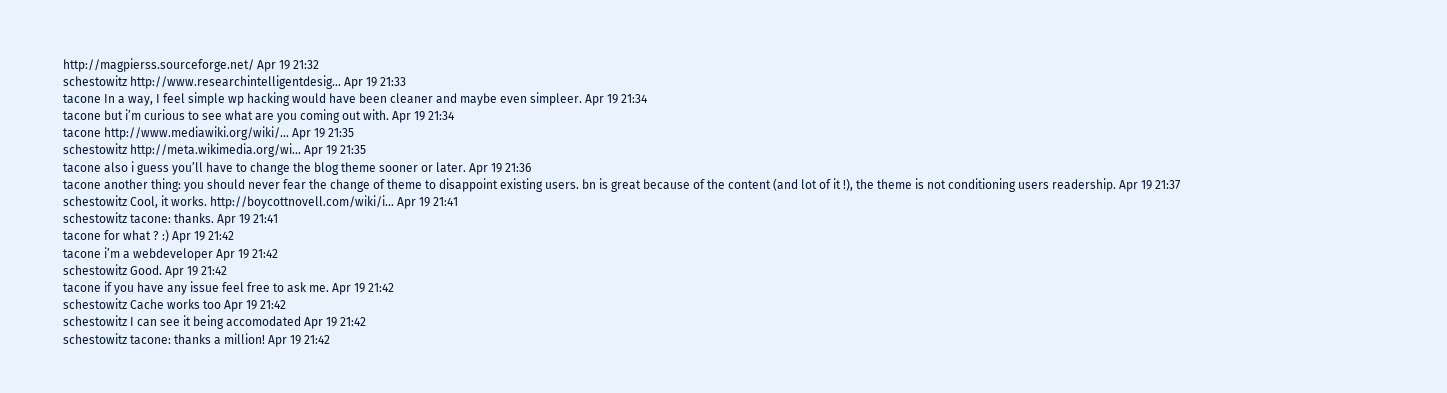http://magpierss.sourceforge.net/ Apr 19 21:32
schestowitz http://www.researchintelligentdesig… Apr 19 21:33
tacone In a way, I feel simple wp hacking would have been cleaner and maybe even simpleer. Apr 19 21:34
tacone but i’m curious to see what are you coming out with. Apr 19 21:34
tacone http://www.mediawiki.org/wiki/… Apr 19 21:35
schestowitz http://meta.wikimedia.org/wi… Apr 19 21:35
tacone also i guess you’ll have to change the blog theme sooner or later. Apr 19 21:36
tacone another thing: you should never fear the change of theme to disappoint existing users. bn is great because of the content (and lot of it !), the theme is not conditioning users readership. Apr 19 21:37
schestowitz Cool, it works. http://boycottnovell.com/wiki/i… Apr 19 21:41
schestowitz tacone: thanks. Apr 19 21:41
tacone for what ? :) Apr 19 21:42
tacone i’m a webdeveloper Apr 19 21:42
schestowitz Good. Apr 19 21:42
tacone if you have any issue feel free to ask me. Apr 19 21:42
schestowitz Cache works too Apr 19 21:42
schestowitz I can see it being accomodated Apr 19 21:42
schestowitz tacone: thanks a million! Apr 19 21:42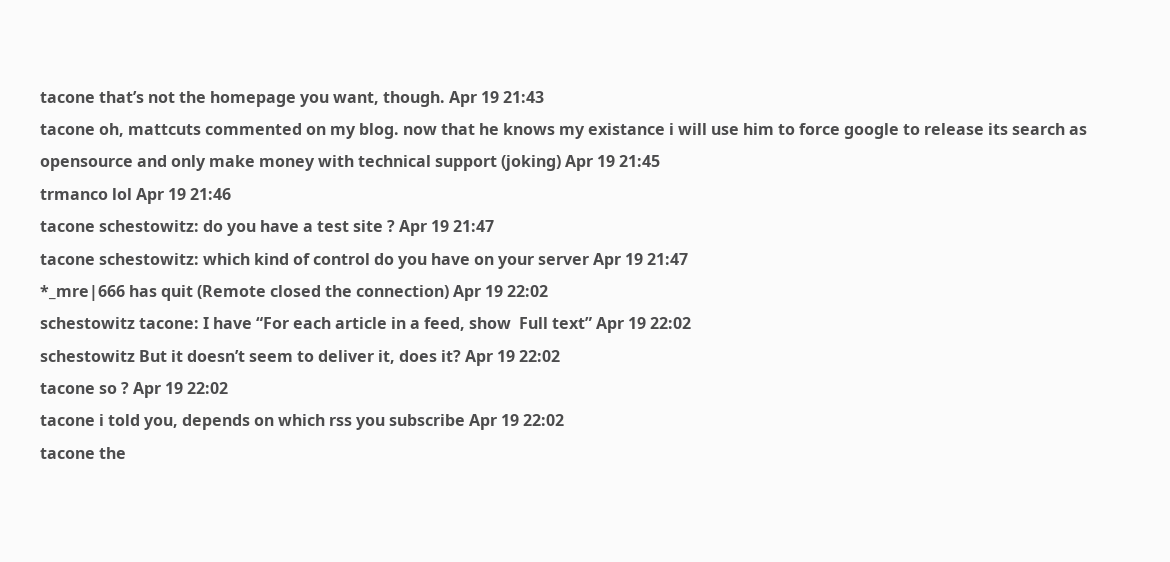tacone that’s not the homepage you want, though. Apr 19 21:43
tacone oh, mattcuts commented on my blog. now that he knows my existance i will use him to force google to release its search as opensource and only make money with technical support (joking) Apr 19 21:45
trmanco lol Apr 19 21:46
tacone schestowitz: do you have a test site ? Apr 19 21:47
tacone schestowitz: which kind of control do you have on your server Apr 19 21:47
*_mre|666 has quit (Remote closed the connection) Apr 19 22:02
schestowitz tacone: I have “For each article in a feed, show  Full text” Apr 19 22:02
schestowitz But it doesn’t seem to deliver it, does it? Apr 19 22:02
tacone so ? Apr 19 22:02
tacone i told you, depends on which rss you subscribe Apr 19 22:02
tacone the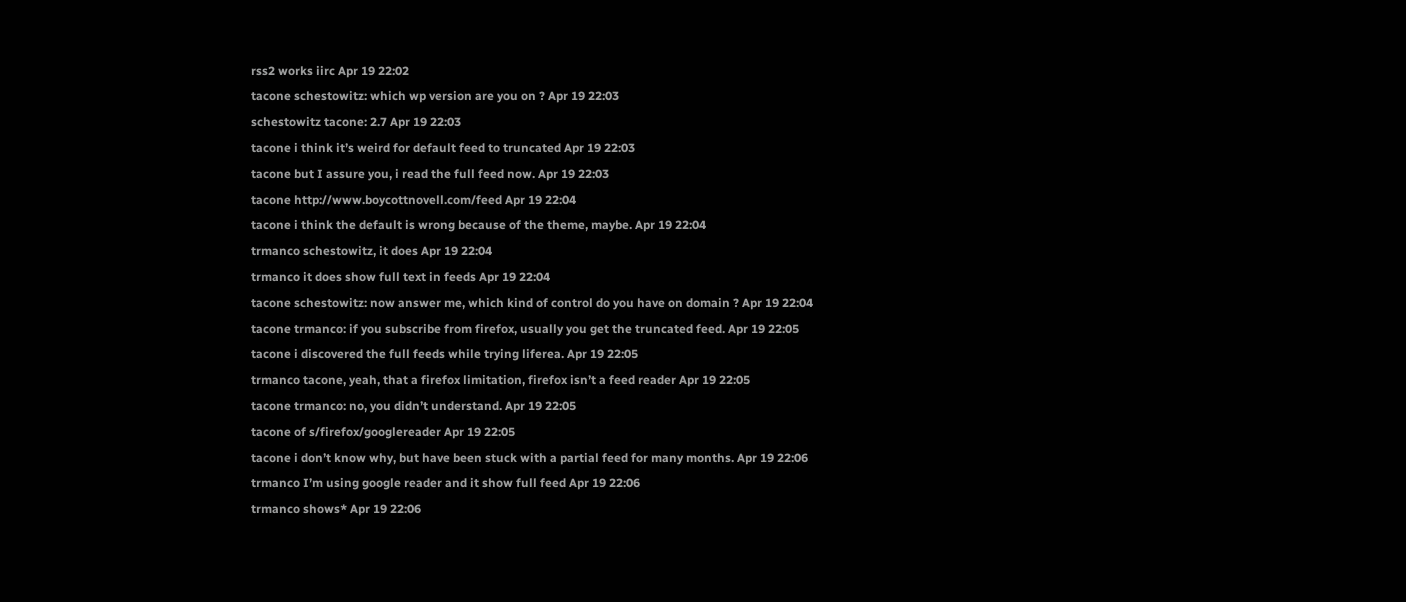rss2 works iirc Apr 19 22:02
tacone schestowitz: which wp version are you on ? Apr 19 22:03
schestowitz tacone: 2.7 Apr 19 22:03
tacone i think it’s weird for default feed to truncated Apr 19 22:03
tacone but I assure you, i read the full feed now. Apr 19 22:03
tacone http://www.boycottnovell.com/feed Apr 19 22:04
tacone i think the default is wrong because of the theme, maybe. Apr 19 22:04
trmanco schestowitz, it does Apr 19 22:04
trmanco it does show full text in feeds Apr 19 22:04
tacone schestowitz: now answer me, which kind of control do you have on domain ? Apr 19 22:04
tacone trmanco: if you subscribe from firefox, usually you get the truncated feed. Apr 19 22:05
tacone i discovered the full feeds while trying liferea. Apr 19 22:05
trmanco tacone, yeah, that a firefox limitation, firefox isn’t a feed reader Apr 19 22:05
tacone trmanco: no, you didn’t understand. Apr 19 22:05
tacone of s/firefox/googlereader Apr 19 22:05
tacone i don’t know why, but have been stuck with a partial feed for many months. Apr 19 22:06
trmanco I’m using google reader and it show full feed Apr 19 22:06
trmanco shows* Apr 19 22:06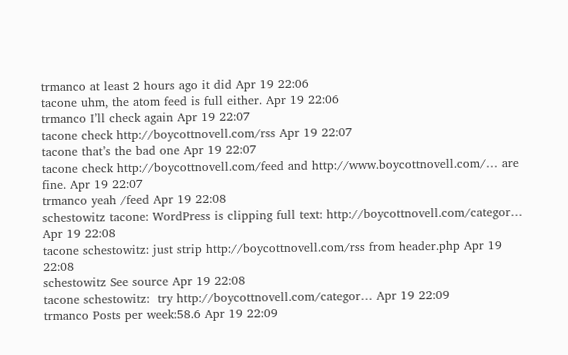trmanco at least 2 hours ago it did Apr 19 22:06
tacone uhm, the atom feed is full either. Apr 19 22:06
trmanco I’ll check again Apr 19 22:07
tacone check http://boycottnovell.com/rss Apr 19 22:07
tacone that’s the bad one Apr 19 22:07
tacone check http://boycottnovell.com/feed and http://www.boycottnovell.com/… are fine. Apr 19 22:07
trmanco yeah /feed Apr 19 22:08
schestowitz tacone: WordPress is clipping full text: http://boycottnovell.com/categor… Apr 19 22:08
tacone schestowitz: just strip http://boycottnovell.com/rss from header.php Apr 19 22:08
schestowitz See source Apr 19 22:08
tacone schestowitz:  try http://boycottnovell.com/categor… Apr 19 22:09
trmanco Posts per week:58.6 Apr 19 22:09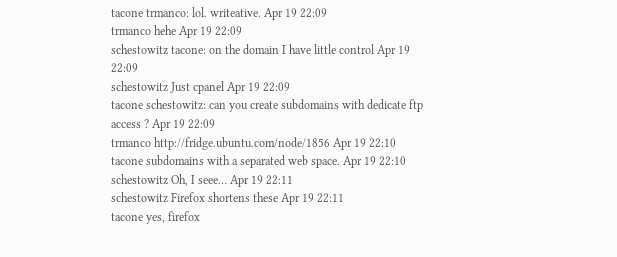tacone trmanco: lol. writeative. Apr 19 22:09
trmanco hehe Apr 19 22:09
schestowitz tacone: on the domain I have little control Apr 19 22:09
schestowitz Just cpanel Apr 19 22:09
tacone schestowitz: can you create subdomains with dedicate ftp access ? Apr 19 22:09
trmanco http://fridge.ubuntu.com/node/1856 Apr 19 22:10
tacone subdomains with a separated web space. Apr 19 22:10
schestowitz Oh, I seee… Apr 19 22:11
schestowitz Firefox shortens these Apr 19 22:11
tacone yes, firefox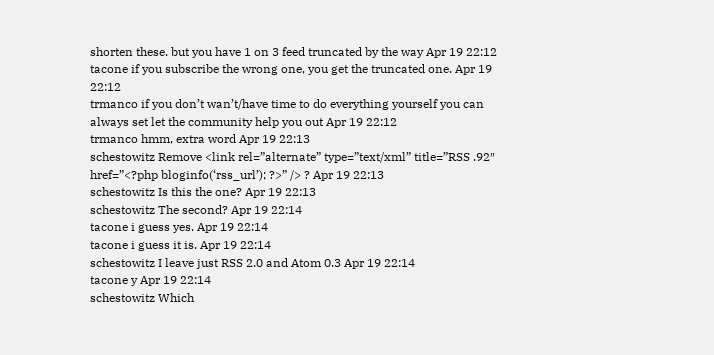shorten these. but you have 1 on 3 feed truncated by the way Apr 19 22:12
tacone if you subscribe the wrong one, you get the truncated one. Apr 19 22:12
trmanco if you don’t wan’t/have time to do everything yourself you can always set let the community help you out Apr 19 22:12
trmanco hmm, extra word Apr 19 22:13
schestowitz Remove <link rel=”alternate” type=”text/xml” title=”RSS .92″ href=”<?php bloginfo(‘rss_url’); ?>” /> ? Apr 19 22:13
schestowitz Is this the one? Apr 19 22:13
schestowitz The second? Apr 19 22:14
tacone i guess yes. Apr 19 22:14
tacone i guess it is. Apr 19 22:14
schestowitz I leave just RSS 2.0 and Atom 0.3 Apr 19 22:14
tacone y Apr 19 22:14
schestowitz Which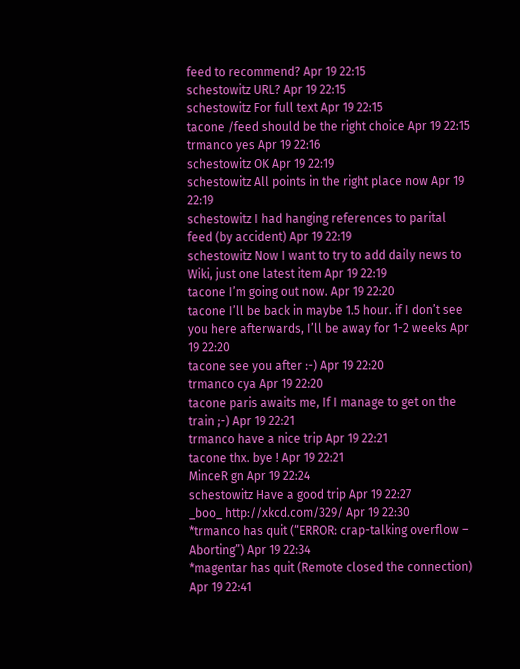feed to recommend? Apr 19 22:15
schestowitz URL? Apr 19 22:15
schestowitz For full text Apr 19 22:15
tacone /feed should be the right choice Apr 19 22:15
trmanco yes Apr 19 22:16
schestowitz OK Apr 19 22:19
schestowitz All points in the right place now Apr 19 22:19
schestowitz I had hanging references to parital feed (by accident) Apr 19 22:19
schestowitz Now I want to try to add daily news to Wiki, just one latest item Apr 19 22:19
tacone I’m going out now. Apr 19 22:20
tacone I’ll be back in maybe 1.5 hour. if I don’t see you here afterwards, I’ll be away for 1-2 weeks Apr 19 22:20
tacone see you after :-) Apr 19 22:20
trmanco cya Apr 19 22:20
tacone paris awaits me, If I manage to get on the train ;-) Apr 19 22:21
trmanco have a nice trip Apr 19 22:21
tacone thx. bye ! Apr 19 22:21
MinceR gn Apr 19 22:24
schestowitz Have a good trip Apr 19 22:27
_boo_ http://xkcd.com/329/ Apr 19 22:30
*trmanco has quit (“ERROR: crap-talking overflow – Aborting”) Apr 19 22:34
*magentar has quit (Remote closed the connection) Apr 19 22:41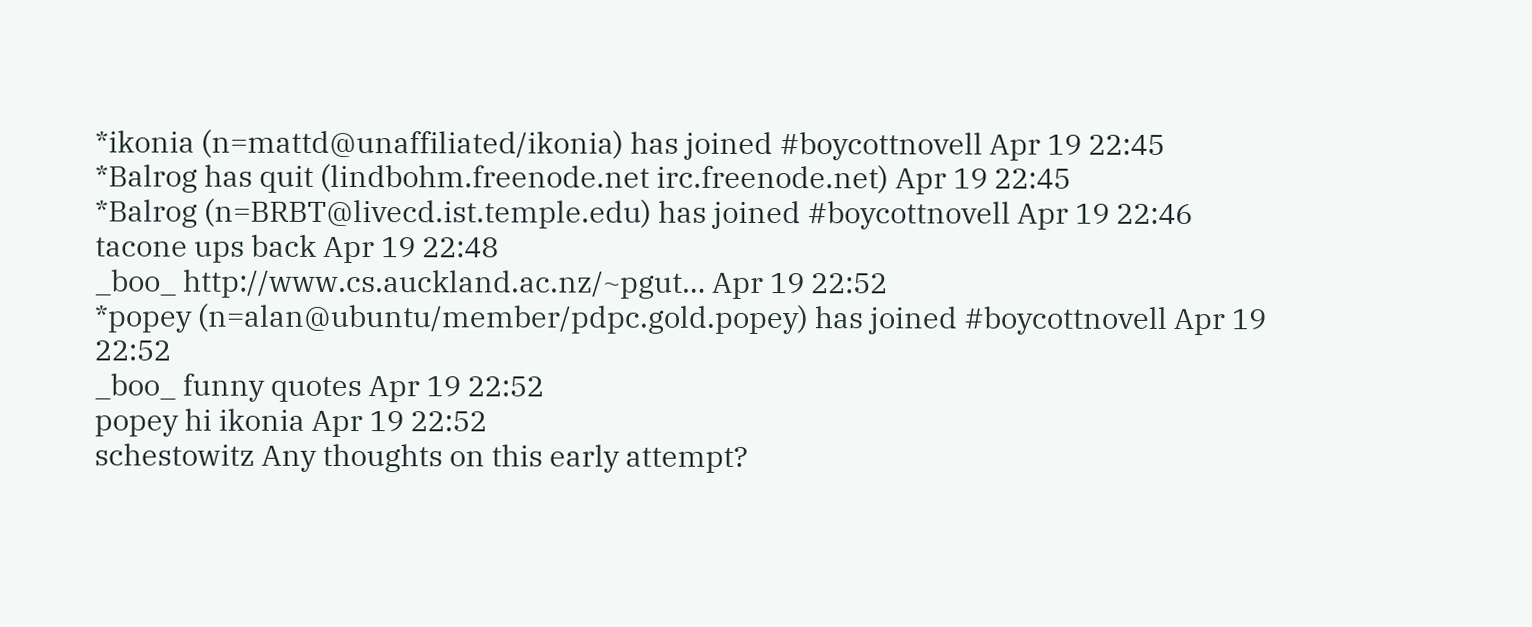*ikonia (n=mattd@unaffiliated/ikonia) has joined #boycottnovell Apr 19 22:45
*Balrog has quit (lindbohm.freenode.net irc.freenode.net) Apr 19 22:45
*Balrog (n=BRBT@livecd.ist.temple.edu) has joined #boycottnovell Apr 19 22:46
tacone ups back Apr 19 22:48
_boo_ http://www.cs.auckland.ac.nz/~pgut… Apr 19 22:52
*popey (n=alan@ubuntu/member/pdpc.gold.popey) has joined #boycottnovell Apr 19 22:52
_boo_ funny quotes Apr 19 22:52
popey hi ikonia Apr 19 22:52
schestowitz Any thoughts on this early attempt?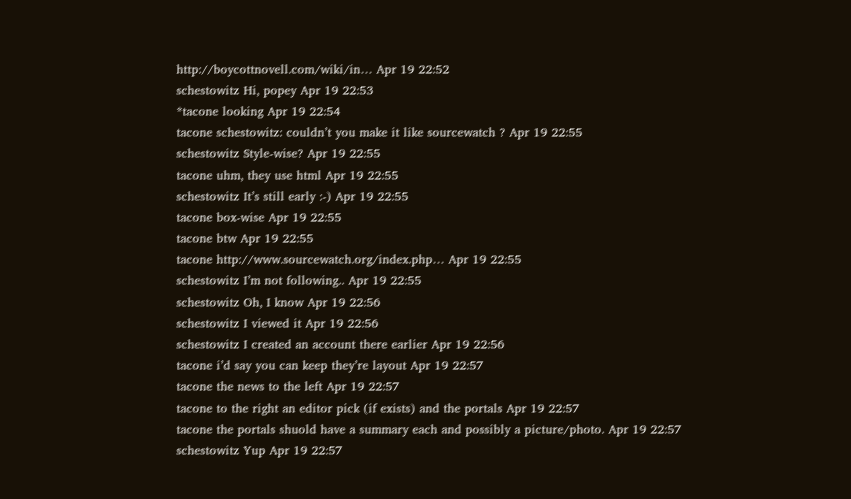http://boycottnovell.com/wiki/in… Apr 19 22:52
schestowitz Hi, popey Apr 19 22:53
*tacone looking Apr 19 22:54
tacone schestowitz: couldn’t you make it like sourcewatch ? Apr 19 22:55
schestowitz Style-wise? Apr 19 22:55
tacone uhm, they use html Apr 19 22:55
schestowitz It’s still early :-) Apr 19 22:55
tacone box-wise Apr 19 22:55
tacone btw Apr 19 22:55
tacone http://www.sourcewatch.org/index.php… Apr 19 22:55
schestowitz I’m not following.. Apr 19 22:55
schestowitz Oh, I know Apr 19 22:56
schestowitz I viewed it Apr 19 22:56
schestowitz I created an account there earlier Apr 19 22:56
tacone i’d say you can keep they’re layout Apr 19 22:57
tacone the news to the left Apr 19 22:57
tacone to the right an editor pick (if exists) and the portals Apr 19 22:57
tacone the portals shuold have a summary each and possibly a picture/photo. Apr 19 22:57
schestowitz Yup Apr 19 22:57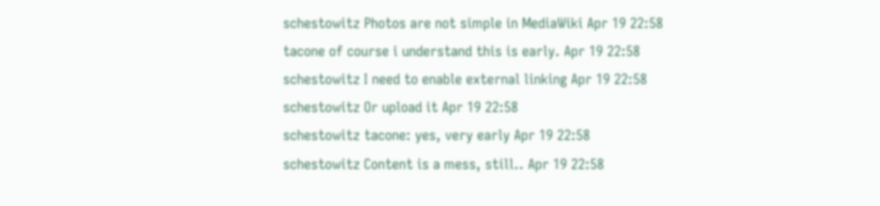schestowitz Photos are not simple in MediaWiki Apr 19 22:58
tacone of course i understand this is early. Apr 19 22:58
schestowitz I need to enable external linking Apr 19 22:58
schestowitz Or upload it Apr 19 22:58
schestowitz tacone: yes, very early Apr 19 22:58
schestowitz Content is a mess, still.. Apr 19 22:58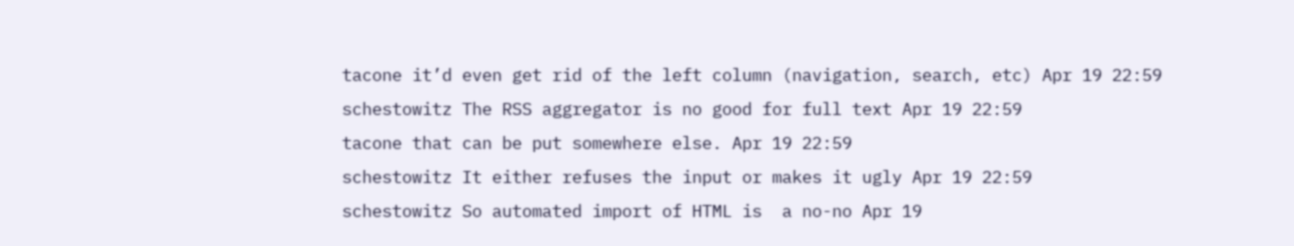tacone it’d even get rid of the left column (navigation, search, etc) Apr 19 22:59
schestowitz The RSS aggregator is no good for full text Apr 19 22:59
tacone that can be put somewhere else. Apr 19 22:59
schestowitz It either refuses the input or makes it ugly Apr 19 22:59
schestowitz So automated import of HTML is  a no-no Apr 19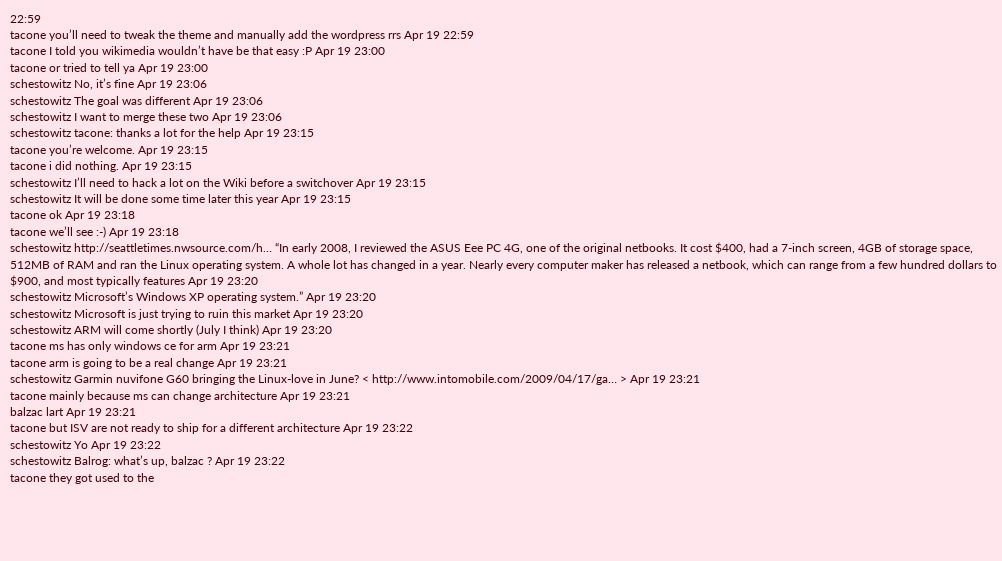22:59
tacone you’ll need to tweak the theme and manually add the wordpress rrs Apr 19 22:59
tacone I told you wikimedia wouldn’t have be that easy :P Apr 19 23:00
tacone or tried to tell ya Apr 19 23:00
schestowitz No, it’s fine Apr 19 23:06
schestowitz The goal was different Apr 19 23:06
schestowitz I want to merge these two Apr 19 23:06
schestowitz tacone: thanks a lot for the help Apr 19 23:15
tacone you’re welcome. Apr 19 23:15
tacone i did nothing. Apr 19 23:15
schestowitz I’ll need to hack a lot on the Wiki before a switchover Apr 19 23:15
schestowitz It will be done some time later this year Apr 19 23:15
tacone ok Apr 19 23:18
tacone we’ll see :-) Apr 19 23:18
schestowitz http://seattletimes.nwsource.com/h… “In early 2008, I reviewed the ASUS Eee PC 4G, one of the original netbooks. It cost $400, had a 7-inch screen, 4GB of storage space, 512MB of RAM and ran the Linux operating system. A whole lot has changed in a year. Nearly every computer maker has released a netbook, which can range from a few hundred dollars to $900, and most typically features Apr 19 23:20
schestowitz Microsoft’s Windows XP operating system.” Apr 19 23:20
schestowitz Microsoft is just trying to ruin this market Apr 19 23:20
schestowitz ARM will come shortly (July I think) Apr 19 23:20
tacone ms has only windows ce for arm Apr 19 23:21
tacone arm is going to be a real change Apr 19 23:21
schestowitz Garmin nuvifone G60 bringing the Linux-love in June? < http://www.intomobile.com/2009/04/17/ga… > Apr 19 23:21
tacone mainly because ms can change architecture Apr 19 23:21
balzac lart Apr 19 23:21
tacone but ISV are not ready to ship for a different architecture Apr 19 23:22
schestowitz Yo Apr 19 23:22
schestowitz Balrog: what’s up, balzac ? Apr 19 23:22
tacone they got used to the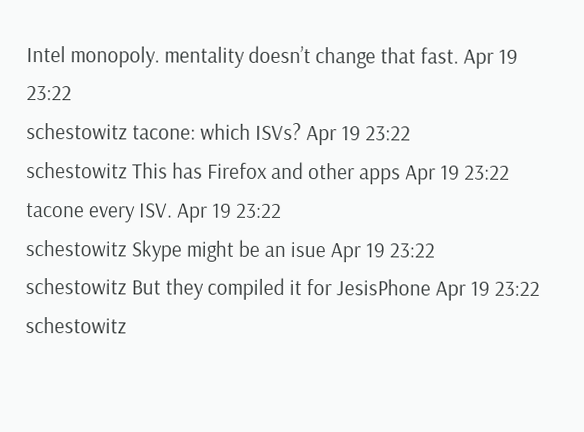Intel monopoly. mentality doesn’t change that fast. Apr 19 23:22
schestowitz tacone: which ISVs? Apr 19 23:22
schestowitz This has Firefox and other apps Apr 19 23:22
tacone every ISV. Apr 19 23:22
schestowitz Skype might be an isue Apr 19 23:22
schestowitz But they compiled it for JesisPhone Apr 19 23:22
schestowitz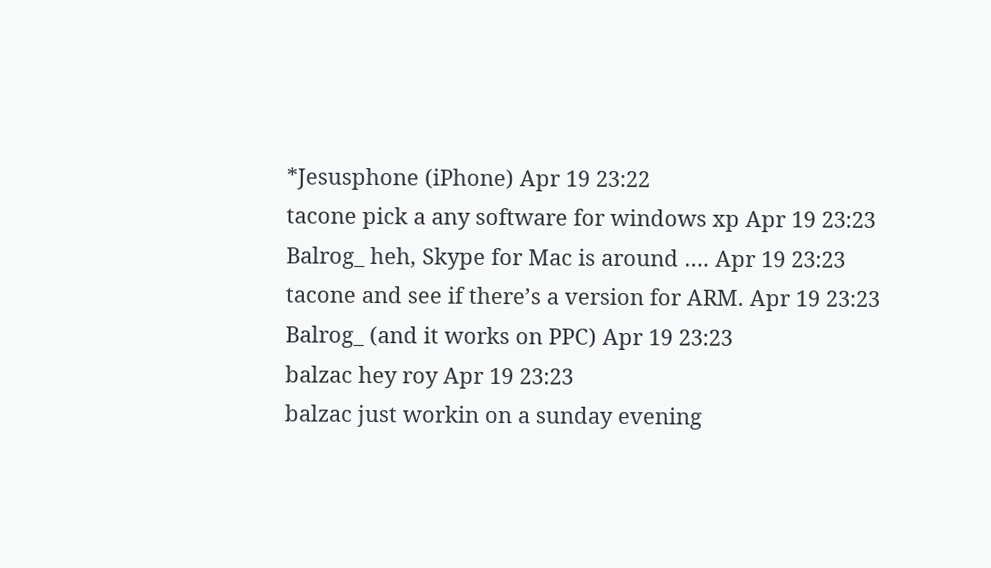*Jesusphone (iPhone) Apr 19 23:22
tacone pick a any software for windows xp Apr 19 23:23
Balrog_ heh, Skype for Mac is around …. Apr 19 23:23
tacone and see if there’s a version for ARM. Apr 19 23:23
Balrog_ (and it works on PPC) Apr 19 23:23
balzac hey roy Apr 19 23:23
balzac just workin on a sunday evening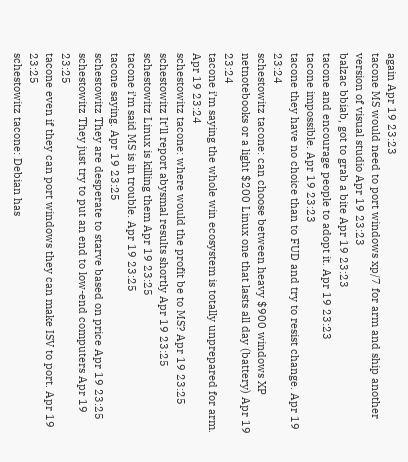again Apr 19 23:23
tacone MS would need to port windows xp/7 for arm and ship another version of visual studio Apr 19 23:23
balzac bbiab, got to grab a bite Apr 19 23:23
tacone and encourage people to adopt it. Apr 19 23:23
tacone impossible. Apr 19 23:23
tacone they have no choice than to FUD and try to resist change. Apr 19 23:24
schestowitz tacone: can choose between heavy $900 windows XP netnotebooks or a light $200 Linux one that lasts all day (battery) Apr 19 23:24
tacone i’m saying the whole win ecosystem is totally unprepared for arm. Apr 19 23:24
schestowitz tacone: where would the profit be to MS? Apr 19 23:25
schestowitz It’ll report abysmal results shortly Apr 19 23:25
schestowitz Linux is killing them Apr 19 23:25
tacone i’m said MS is in trouble. Apr 19 23:25
tacone saying. Apr 19 23:25
schestowitz They are desperate to starve based on price Apr 19 23:25
schestowitz They just try to put an end to low-end computers Apr 19 23:25
tacone even if they can port windows they can make ISV to port. Apr 19 23:25
schestowitz tacone: Debian has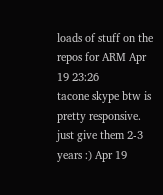loads of stuff on the repos for ARM Apr 19 23:26
tacone skype btw is pretty responsive. just give them 2-3 years :) Apr 19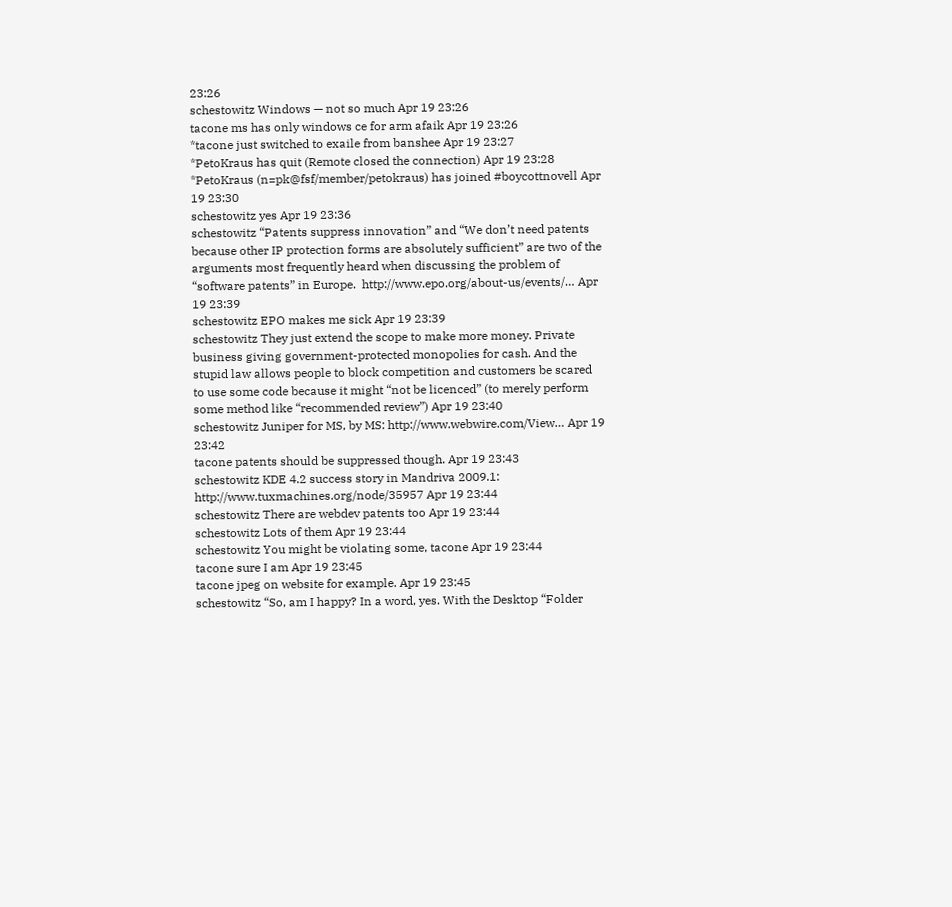23:26
schestowitz Windows — not so much Apr 19 23:26
tacone ms has only windows ce for arm afaik Apr 19 23:26
*tacone just switched to exaile from banshee Apr 19 23:27
*PetoKraus has quit (Remote closed the connection) Apr 19 23:28
*PetoKraus (n=pk@fsf/member/petokraus) has joined #boycottnovell Apr 19 23:30
schestowitz yes Apr 19 23:36
schestowitz “Patents suppress innovation” and “We don’t need patents because other IP protection forms are absolutely sufficient” are two of the arguments most frequently heard when discussing the problem of “software patents” in Europe.  http://www.epo.org/about-us/events/… Apr 19 23:39
schestowitz EPO makes me sick Apr 19 23:39
schestowitz They just extend the scope to make more money. Private business giving government-protected monopolies for cash. And the stupid law allows people to block competition and customers be scared to use some code because it might “not be licenced” (to merely perform some method like “recommended review”) Apr 19 23:40
schestowitz Juniper for MS, by MS: http://www.webwire.com/View… Apr 19 23:42
tacone patents should be suppressed though. Apr 19 23:43
schestowitz KDE 4.2 success story in Mandriva 2009.1: http://www.tuxmachines.org/node/35957 Apr 19 23:44
schestowitz There are webdev patents too Apr 19 23:44
schestowitz Lots of them Apr 19 23:44
schestowitz You might be violating some, tacone Apr 19 23:44
tacone sure I am Apr 19 23:45
tacone jpeg on website for example. Apr 19 23:45
schestowitz “So, am I happy? In a word, yes. With the Desktop “Folder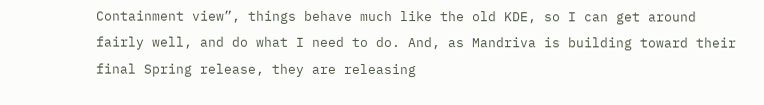Containment view”, things behave much like the old KDE, so I can get around fairly well, and do what I need to do. And, as Mandriva is building toward their final Spring release, they are releasing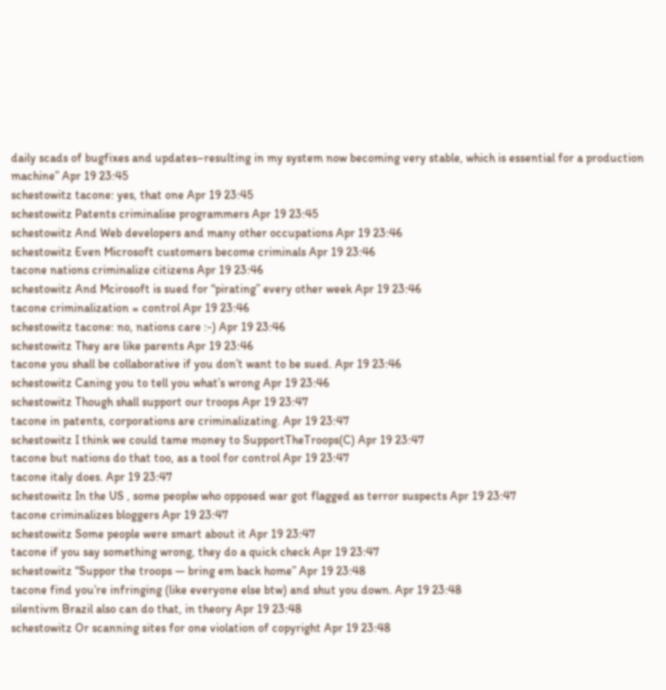daily scads of bugfixes and updates–resulting in my system now becoming very stable, which is essential for a production machine” Apr 19 23:45
schestowitz tacone: yes, that one Apr 19 23:45
schestowitz Patents criminalise programmers Apr 19 23:45
schestowitz And Web developers and many other occupations Apr 19 23:46
schestowitz Even Microsoft customers become criminals Apr 19 23:46
tacone nations criminalize citizens Apr 19 23:46
schestowitz And Mcirosoft is sued for “pirating” every other week Apr 19 23:46
tacone criminalization = control Apr 19 23:46
schestowitz tacone: no, nations care :-) Apr 19 23:46
schestowitz They are like parents Apr 19 23:46
tacone you shall be collaborative if you don’t want to be sued. Apr 19 23:46
schestowitz Caning you to tell you what’s wrong Apr 19 23:46
schestowitz Though shall support our troops Apr 19 23:47
tacone in patents, corporations are criminalizating. Apr 19 23:47
schestowitz I think we could tame money to SupportTheTroops(C) Apr 19 23:47
tacone but nations do that too, as a tool for control Apr 19 23:47
tacone italy does. Apr 19 23:47
schestowitz In the US , some peoplw who opposed war got flagged as terror suspects Apr 19 23:47
tacone criminalizes bloggers Apr 19 23:47
schestowitz Some people were smart about it Apr 19 23:47
tacone if you say something wrong, they do a quick check Apr 19 23:47
schestowitz “Suppor the troops — bring em back home” Apr 19 23:48
tacone find you’re infringing (like everyone else btw) and shut you down. Apr 19 23:48
silentivm Brazil also can do that, in theory Apr 19 23:48
schestowitz Or scanning sites for one violation of copyright Apr 19 23:48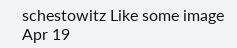schestowitz Like some image Apr 19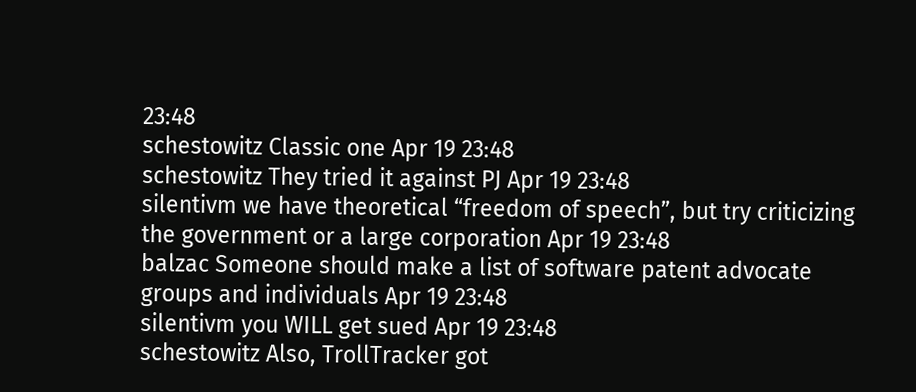23:48
schestowitz Classic one Apr 19 23:48
schestowitz They tried it against PJ Apr 19 23:48
silentivm we have theoretical “freedom of speech”, but try criticizing the government or a large corporation Apr 19 23:48
balzac Someone should make a list of software patent advocate groups and individuals Apr 19 23:48
silentivm you WILL get sued Apr 19 23:48
schestowitz Also, TrollTracker got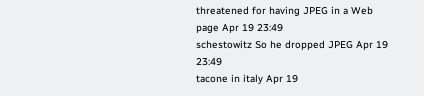threatened for having JPEG in a Web page Apr 19 23:49
schestowitz So he dropped JPEG Apr 19 23:49
tacone in italy Apr 19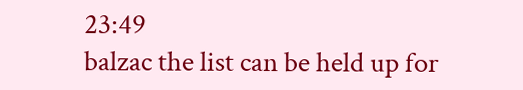23:49
balzac the list can be held up for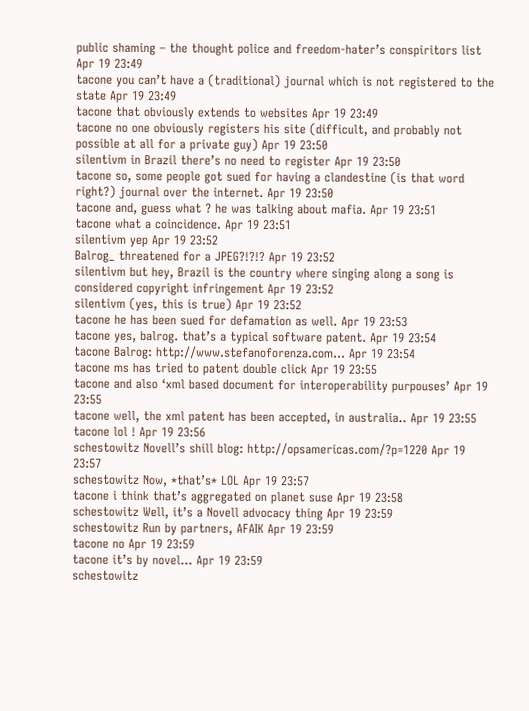public shaming – the thought police and freedom-hater’s conspiritors list Apr 19 23:49
tacone you can’t have a (traditional) journal which is not registered to the state Apr 19 23:49
tacone that obviously extends to websites Apr 19 23:49
tacone no one obviously registers his site (difficult, and probably not possible at all for a private guy) Apr 19 23:50
silentivm in Brazil there’s no need to register Apr 19 23:50
tacone so, some people got sued for having a clandestine (is that word right?) journal over the internet. Apr 19 23:50
tacone and, guess what ? he was talking about mafia. Apr 19 23:51
tacone what a coincidence. Apr 19 23:51
silentivm yep Apr 19 23:52
Balrog_ threatened for a JPEG?!?!? Apr 19 23:52
silentivm but hey, Brazil is the country where singing along a song is considered copyright infringement Apr 19 23:52
silentivm (yes, this is true) Apr 19 23:52
tacone he has been sued for defamation as well. Apr 19 23:53
tacone yes, balrog. that’s a typical software patent. Apr 19 23:54
tacone Balrog: http://www.stefanoforenza.com… Apr 19 23:54
tacone ms has tried to patent double click Apr 19 23:55
tacone and also ‘xml based document for interoperability purpouses’ Apr 19 23:55
tacone well, the xml patent has been accepted, in australia.. Apr 19 23:55
tacone lol ! Apr 19 23:56
schestowitz Novell’s shill blog: http://opsamericas.com/?p=1220 Apr 19 23:57
schestowitz Now, *that’s* LOL Apr 19 23:57
tacone i think that’s aggregated on planet suse Apr 19 23:58
schestowitz Well, it’s a Novell advocacy thing Apr 19 23:59
schestowitz Run by partners, AFAIK Apr 19 23:59
tacone no Apr 19 23:59
tacone it’s by novel… Apr 19 23:59
schestowitz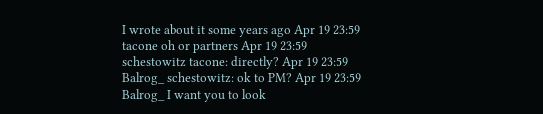I wrote about it some years ago Apr 19 23:59
tacone oh or partners Apr 19 23:59
schestowitz tacone: directly? Apr 19 23:59
Balrog_ schestowitz: ok to PM? Apr 19 23:59
Balrog_ I want you to look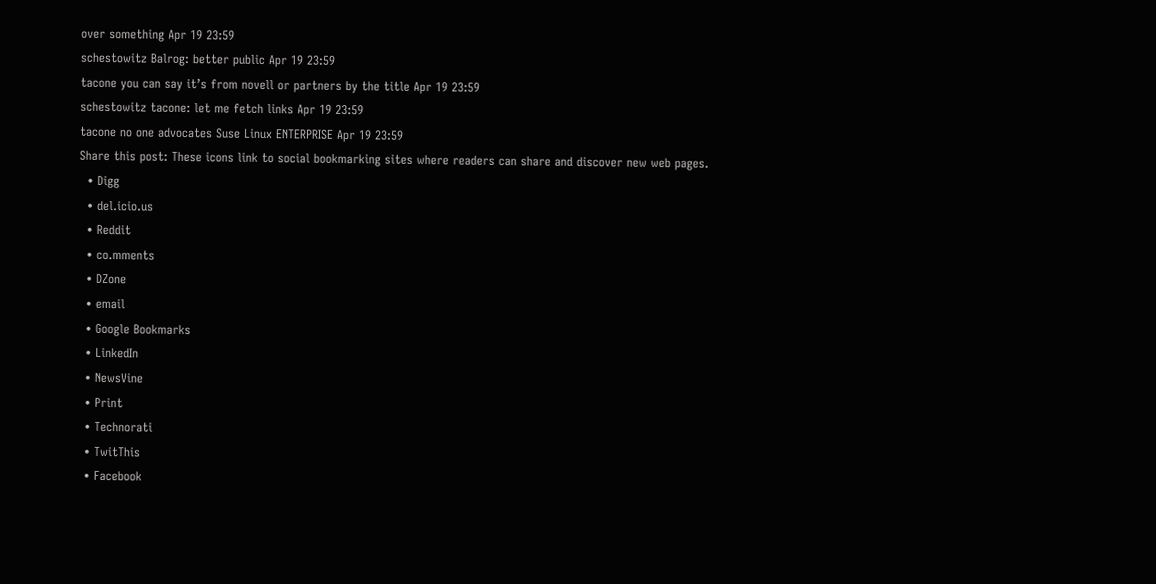over something Apr 19 23:59
schestowitz Balrog: better public Apr 19 23:59
tacone you can say it’s from novell or partners by the title Apr 19 23:59
schestowitz tacone: let me fetch links Apr 19 23:59
tacone no one advocates Suse Linux ENTERPRISE Apr 19 23:59
Share this post: These icons link to social bookmarking sites where readers can share and discover new web pages.
  • Digg
  • del.icio.us
  • Reddit
  • co.mments
  • DZone
  • email
  • Google Bookmarks
  • LinkedIn
  • NewsVine
  • Print
  • Technorati
  • TwitThis
  • Facebook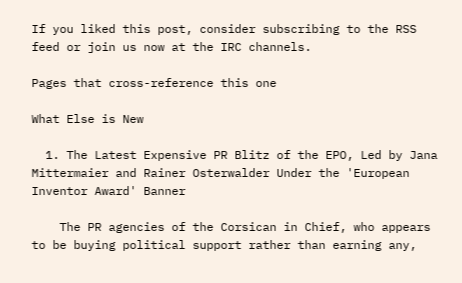If you liked this post, consider subscribing to the RSS feed or join us now at the IRC channels.

Pages that cross-reference this one

What Else is New

  1. The Latest Expensive PR Blitz of the EPO, Led by Jana Mittermaier and Rainer Osterwalder Under the 'European Inventor Award' Banner

    The PR agencies of the Corsican in Chief, who appears to be buying political support rather than earning any,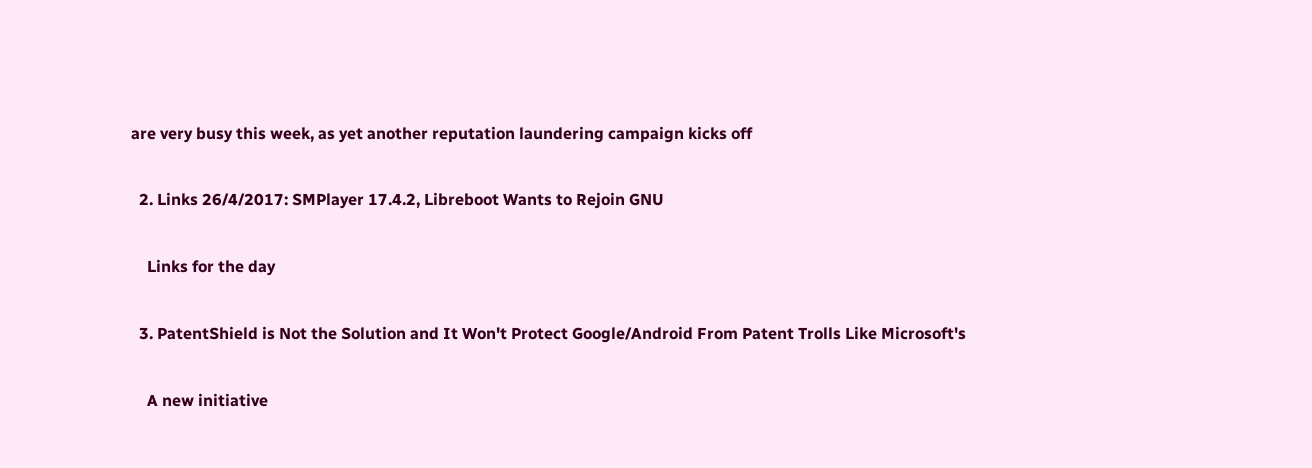are very busy this week, as yet another reputation laundering campaign kicks off

  2. Links 26/4/2017: SMPlayer 17.4.2, Libreboot Wants to Rejoin GNU

    Links for the day

  3. PatentShield is Not the Solution and It Won't Protect Google/Android From Patent Trolls Like Microsoft's

    A new initiative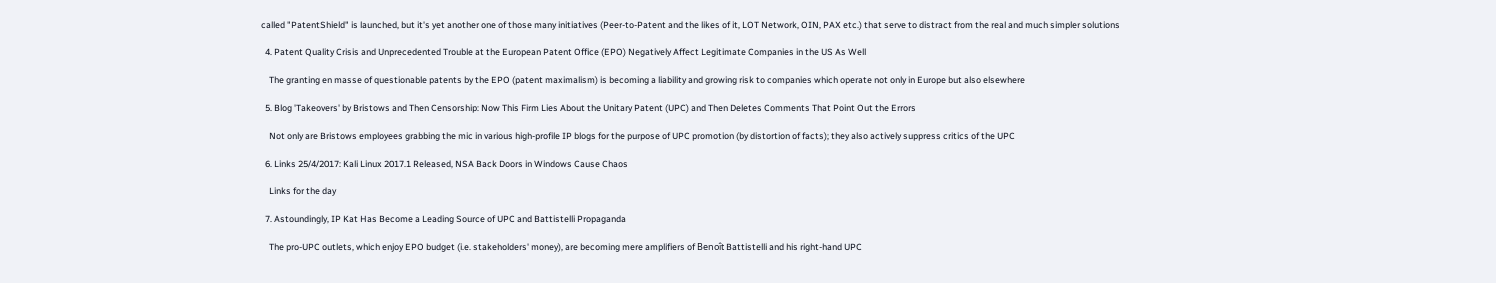called "PatentShield" is launched, but it's yet another one of those many initiatives (Peer-to-Patent and the likes of it, LOT Network, OIN, PAX etc.) that serve to distract from the real and much simpler solutions

  4. Patent Quality Crisis and Unprecedented Trouble at the European Patent Office (EPO) Negatively Affect Legitimate Companies in the US As Well

    The granting en masse of questionable patents by the EPO (patent maximalism) is becoming a liability and growing risk to companies which operate not only in Europe but also elsewhere

  5. Blog 'Takeovers' by Bristows and Then Censorship: Now This Firm Lies About the Unitary Patent (UPC) and Then Deletes Comments That Point Out the Errors

    Not only are Bristows employees grabbing the mic in various high-profile IP blogs for the purpose of UPC promotion (by distortion of facts); they also actively suppress critics of the UPC

  6. Links 25/4/2017: Kali Linux 2017.1 Released, NSA Back Doors in Windows Cause Chaos

    Links for the day

  7. Astoundingly, IP Kat Has Become a Leading Source of UPC and Battistelli Propaganda

    The pro-UPC outlets, which enjoy EPO budget (i.e. stakeholders' money), are becoming mere amplifiers of Benoît Battistelli and his right-hand UPC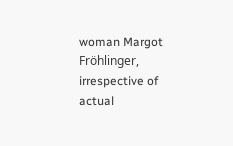woman Margot Fröhlinger, irrespective of actual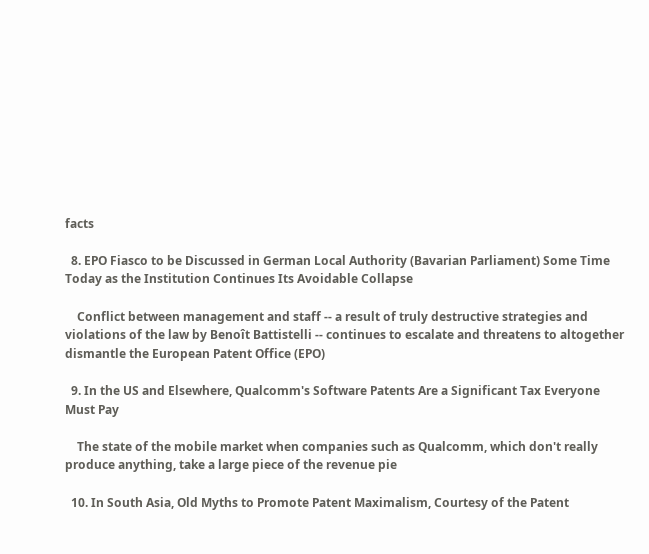facts

  8. EPO Fiasco to be Discussed in German Local Authority (Bavarian Parliament) Some Time Today as the Institution Continues Its Avoidable Collapse

    Conflict between management and staff -- a result of truly destructive strategies and violations of the law by Benoît Battistelli -- continues to escalate and threatens to altogether dismantle the European Patent Office (EPO)

  9. In the US and Elsewhere, Qualcomm's Software Patents Are a Significant Tax Everyone Must Pay

    The state of the mobile market when companies such as Qualcomm, which don't really produce anything, take a large piece of the revenue pie

  10. In South Asia, Old Myths to Promote Patent Maximalism, Courtesy of the Patent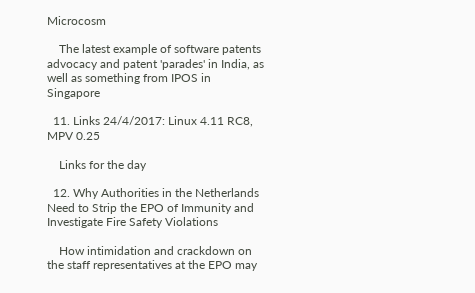Microcosm

    The latest example of software patents advocacy and patent 'parades' in India, as well as something from IPOS in Singapore

  11. Links 24/4/2017: Linux 4.11 RC8, MPV 0.25

    Links for the day

  12. Why Authorities in the Netherlands Need to Strip the EPO of Immunity and Investigate Fire Safety Violations

    How intimidation and crackdown on the staff representatives at the EPO may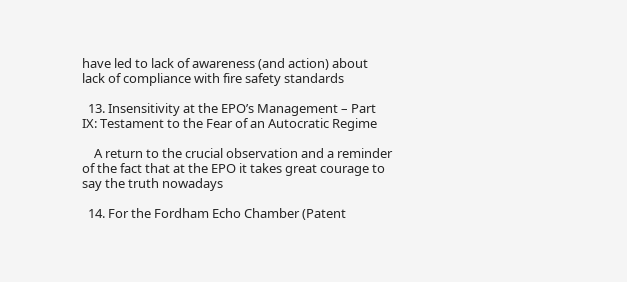have led to lack of awareness (and action) about lack of compliance with fire safety standards

  13. Insensitivity at the EPO’s Management – Part IX: Testament to the Fear of an Autocratic Regime

    A return to the crucial observation and a reminder of the fact that at the EPO it takes great courage to say the truth nowadays

  14. For the Fordham Echo Chamber (Patent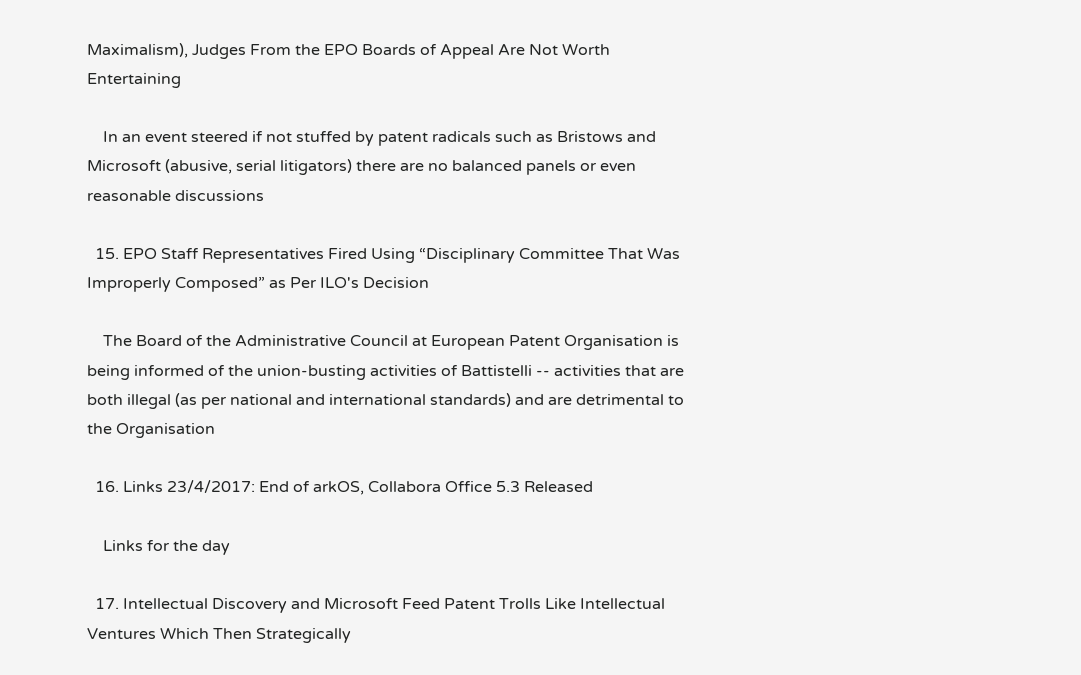Maximalism), Judges From the EPO Boards of Appeal Are Not Worth Entertaining

    In an event steered if not stuffed by patent radicals such as Bristows and Microsoft (abusive, serial litigators) there are no balanced panels or even reasonable discussions

  15. EPO Staff Representatives Fired Using “Disciplinary Committee That Was Improperly Composed” as Per ILO's Decision

    The Board of the Administrative Council at European Patent Organisation is being informed of the union-busting activities of Battistelli -- activities that are both illegal (as per national and international standards) and are detrimental to the Organisation

  16. Links 23/4/2017: End of arkOS, Collabora Office 5.3 Released

    Links for the day

  17. Intellectual Discovery and Microsoft Feed Patent Trolls Like Intellectual Ventures Which Then Strategically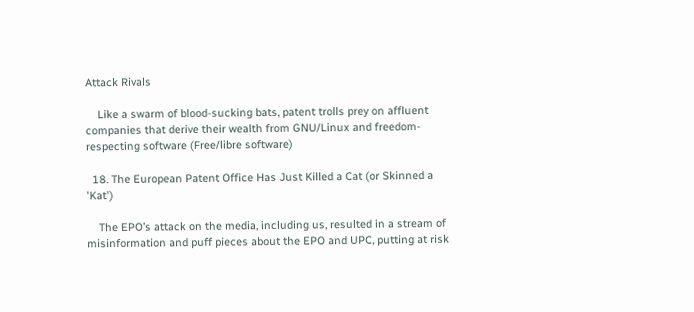Attack Rivals

    Like a swarm of blood-sucking bats, patent trolls prey on affluent companies that derive their wealth from GNU/Linux and freedom-respecting software (Free/libre software)

  18. The European Patent Office Has Just Killed a Cat (or Skinned a 'Kat')

    The EPO’s attack on the media, including us, resulted in a stream of misinformation and puff pieces about the EPO and UPC, putting at risk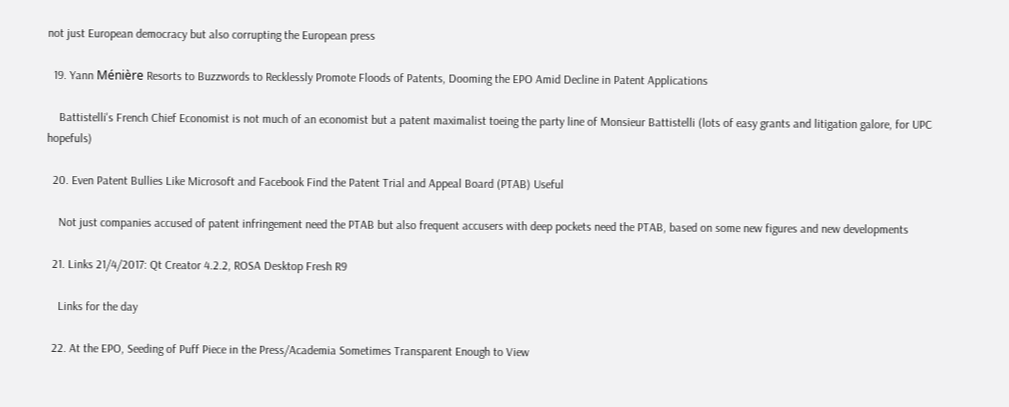not just European democracy but also corrupting the European press

  19. Yann Ménière Resorts to Buzzwords to Recklessly Promote Floods of Patents, Dooming the EPO Amid Decline in Patent Applications

    Battistelli's French Chief Economist is not much of an economist but a patent maximalist toeing the party line of Monsieur Battistelli (lots of easy grants and litigation galore, for UPC hopefuls)

  20. Even Patent Bullies Like Microsoft and Facebook Find the Patent Trial and Appeal Board (PTAB) Useful

    Not just companies accused of patent infringement need the PTAB but also frequent accusers with deep pockets need the PTAB, based on some new figures and new developments

  21. Links 21/4/2017: Qt Creator 4.2.2, ROSA Desktop Fresh R9

    Links for the day

  22. At the EPO, Seeding of Puff Piece in the Press/Academia Sometimes Transparent Enough to View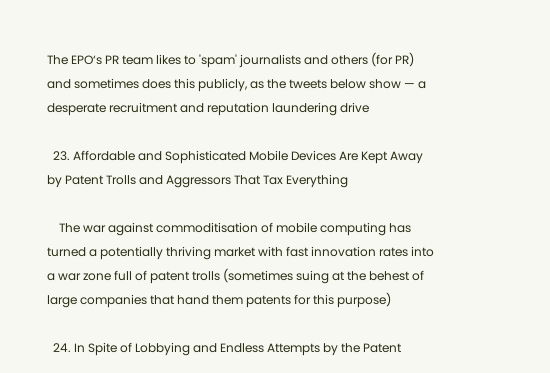The EPO‘s PR team likes to 'spam' journalists and others (for PR) and sometimes does this publicly, as the tweets below show — a desperate recruitment and reputation laundering drive

  23. Affordable and Sophisticated Mobile Devices Are Kept Away by Patent Trolls and Aggressors That Tax Everything

    The war against commoditisation of mobile computing has turned a potentially thriving market with fast innovation rates into a war zone full of patent trolls (sometimes suing at the behest of large companies that hand them patents for this purpose)

  24. In Spite of Lobbying and Endless Attempts by the Patent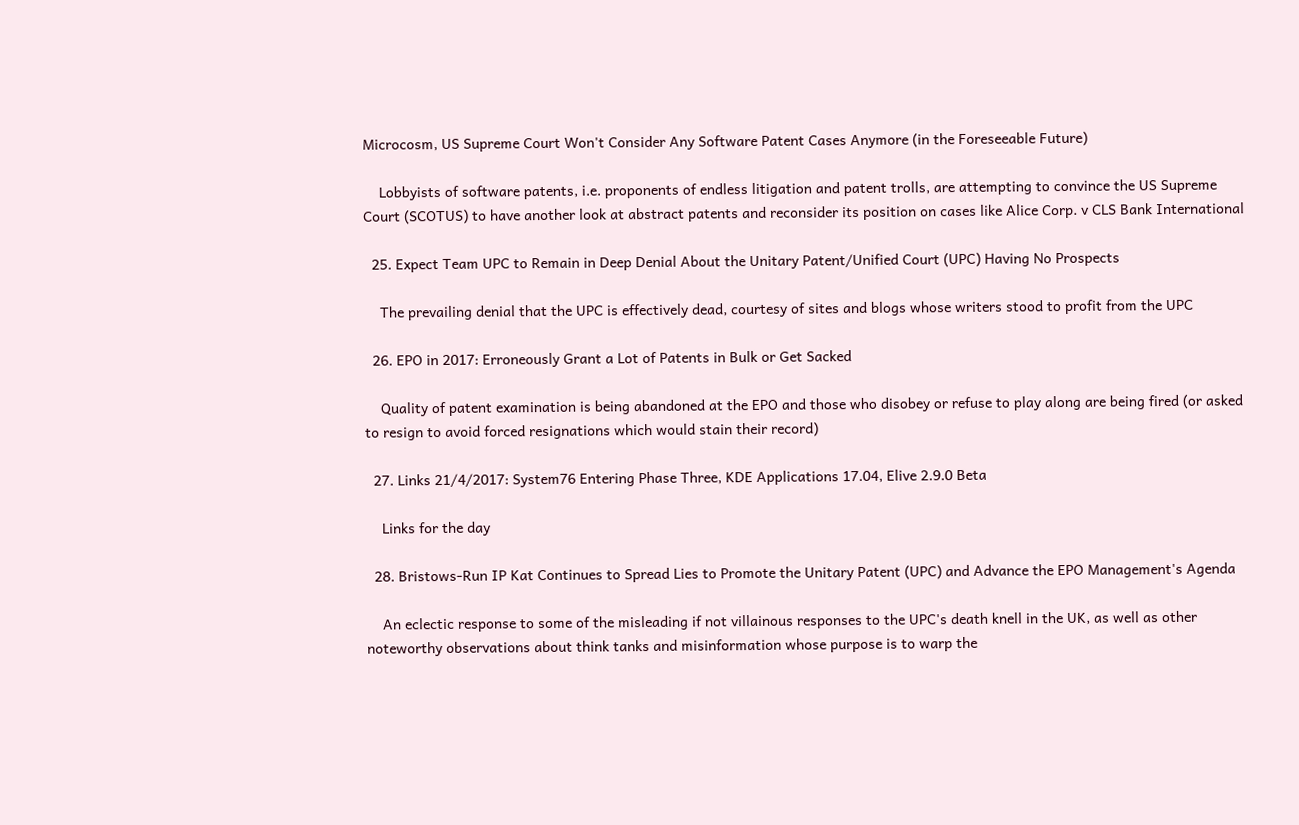Microcosm, US Supreme Court Won't Consider Any Software Patent Cases Anymore (in the Foreseeable Future)

    Lobbyists of software patents, i.e. proponents of endless litigation and patent trolls, are attempting to convince the US Supreme Court (SCOTUS) to have another look at abstract patents and reconsider its position on cases like Alice Corp. v CLS Bank International

  25. Expect Team UPC to Remain in Deep Denial About the Unitary Patent/Unified Court (UPC) Having No Prospects

    The prevailing denial that the UPC is effectively dead, courtesy of sites and blogs whose writers stood to profit from the UPC

  26. EPO in 2017: Erroneously Grant a Lot of Patents in Bulk or Get Sacked

    Quality of patent examination is being abandoned at the EPO and those who disobey or refuse to play along are being fired (or asked to resign to avoid forced resignations which would stain their record)

  27. Links 21/4/2017: System76 Entering Phase Three, KDE Applications 17.04, Elive 2.9.0 Beta

    Links for the day

  28. Bristows-Run IP Kat Continues to Spread Lies to Promote the Unitary Patent (UPC) and Advance the EPO Management's Agenda

    An eclectic response to some of the misleading if not villainous responses to the UPC's death knell in the UK, as well as other noteworthy observations about think tanks and misinformation whose purpose is to warp the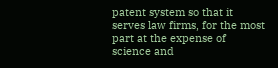patent system so that it serves law firms, for the most part at the expense of science and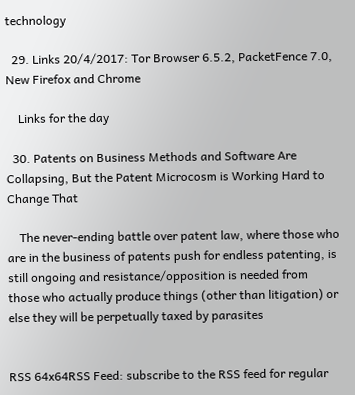technology

  29. Links 20/4/2017: Tor Browser 6.5.2, PacketFence 7.0, New Firefox and Chrome

    Links for the day

  30. Patents on Business Methods and Software Are Collapsing, But the Patent Microcosm is Working Hard to Change That

    The never-ending battle over patent law, where those who are in the business of patents push for endless patenting, is still ongoing and resistance/opposition is needed from those who actually produce things (other than litigation) or else they will be perpetually taxed by parasites


RSS 64x64RSS Feed: subscribe to the RSS feed for regular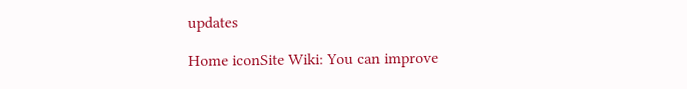updates

Home iconSite Wiki: You can improve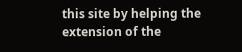this site by helping the extension of the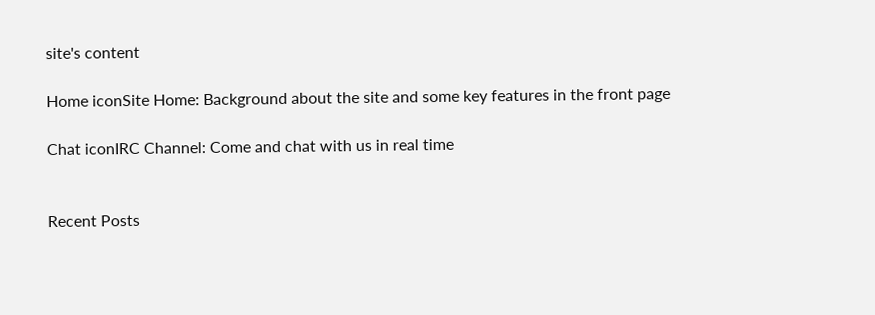site's content

Home iconSite Home: Background about the site and some key features in the front page

Chat iconIRC Channel: Come and chat with us in real time


Recent Posts